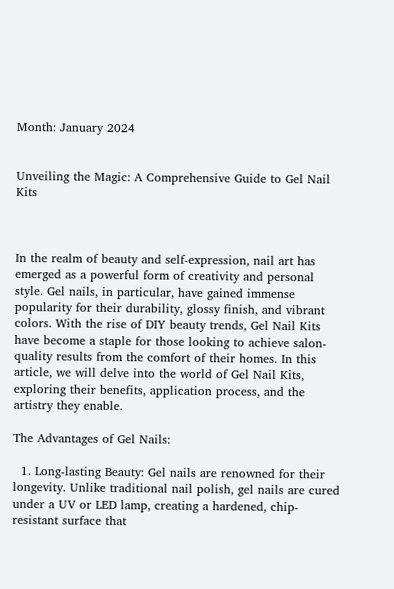Month: January 2024


Unveiling the Magic: A Comprehensive Guide to Gel Nail Kits



In the realm of beauty and self-expression, nail art has emerged as a powerful form of creativity and personal style. Gel nails, in particular, have gained immense popularity for their durability, glossy finish, and vibrant colors. With the rise of DIY beauty trends, Gel Nail Kits have become a staple for those looking to achieve salon-quality results from the comfort of their homes. In this article, we will delve into the world of Gel Nail Kits, exploring their benefits, application process, and the artistry they enable.

The Advantages of Gel Nails:

  1. Long-lasting Beauty: Gel nails are renowned for their longevity. Unlike traditional nail polish, gel nails are cured under a UV or LED lamp, creating a hardened, chip-resistant surface that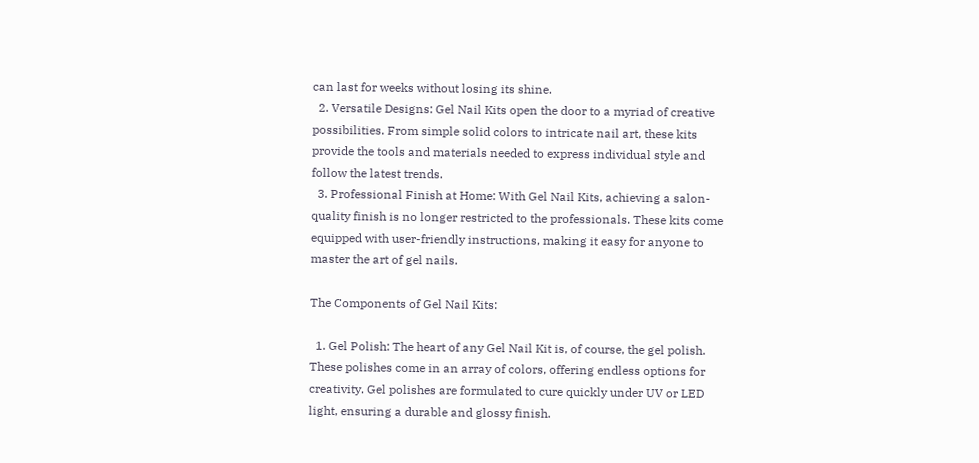can last for weeks without losing its shine.
  2. Versatile Designs: Gel Nail Kits open the door to a myriad of creative possibilities. From simple solid colors to intricate nail art, these kits provide the tools and materials needed to express individual style and follow the latest trends.
  3. Professional Finish at Home: With Gel Nail Kits, achieving a salon-quality finish is no longer restricted to the professionals. These kits come equipped with user-friendly instructions, making it easy for anyone to master the art of gel nails.

The Components of Gel Nail Kits:

  1. Gel Polish: The heart of any Gel Nail Kit is, of course, the gel polish. These polishes come in an array of colors, offering endless options for creativity. Gel polishes are formulated to cure quickly under UV or LED light, ensuring a durable and glossy finish.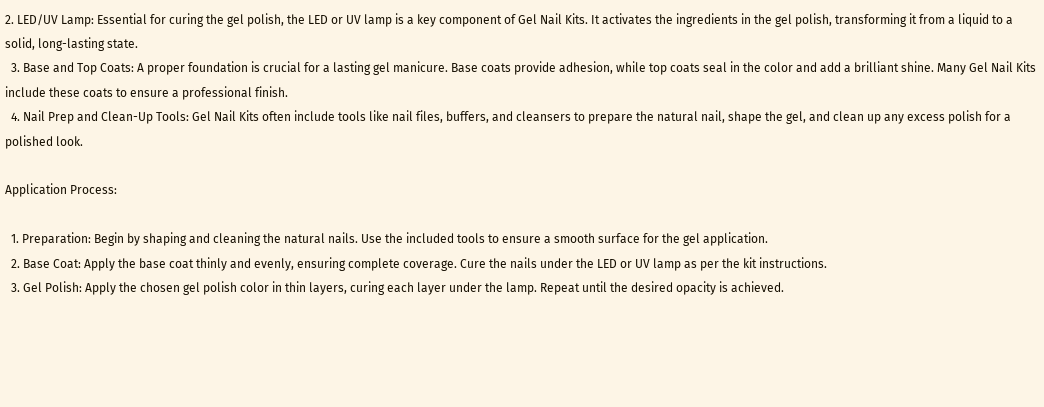2. LED/UV Lamp: Essential for curing the gel polish, the LED or UV lamp is a key component of Gel Nail Kits. It activates the ingredients in the gel polish, transforming it from a liquid to a solid, long-lasting state.
  3. Base and Top Coats: A proper foundation is crucial for a lasting gel manicure. Base coats provide adhesion, while top coats seal in the color and add a brilliant shine. Many Gel Nail Kits include these coats to ensure a professional finish.
  4. Nail Prep and Clean-Up Tools: Gel Nail Kits often include tools like nail files, buffers, and cleansers to prepare the natural nail, shape the gel, and clean up any excess polish for a polished look.

Application Process:

  1. Preparation: Begin by shaping and cleaning the natural nails. Use the included tools to ensure a smooth surface for the gel application.
  2. Base Coat: Apply the base coat thinly and evenly, ensuring complete coverage. Cure the nails under the LED or UV lamp as per the kit instructions.
  3. Gel Polish: Apply the chosen gel polish color in thin layers, curing each layer under the lamp. Repeat until the desired opacity is achieved.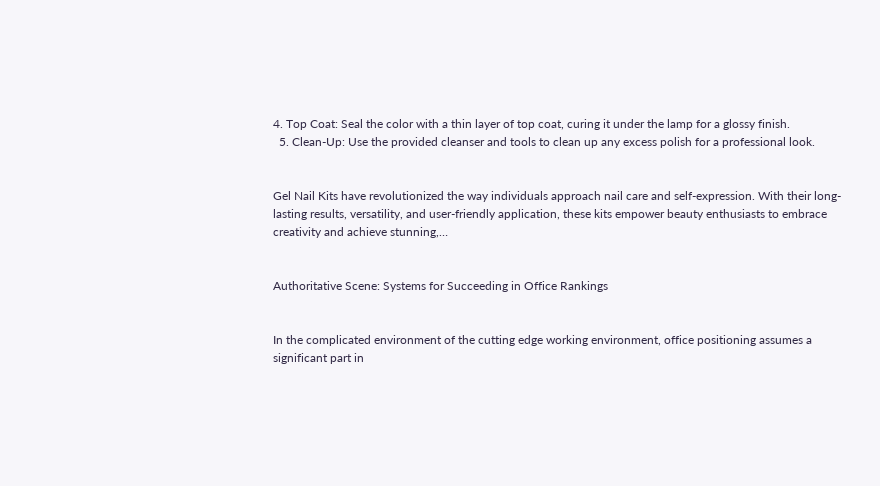4. Top Coat: Seal the color with a thin layer of top coat, curing it under the lamp for a glossy finish.
  5. Clean-Up: Use the provided cleanser and tools to clean up any excess polish for a professional look.


Gel Nail Kits have revolutionized the way individuals approach nail care and self-expression. With their long-lasting results, versatility, and user-friendly application, these kits empower beauty enthusiasts to embrace creativity and achieve stunning,…


Authoritative Scene: Systems for Succeeding in Office Rankings


In the complicated environment of the cutting edge working environment, office positioning assumes a significant part in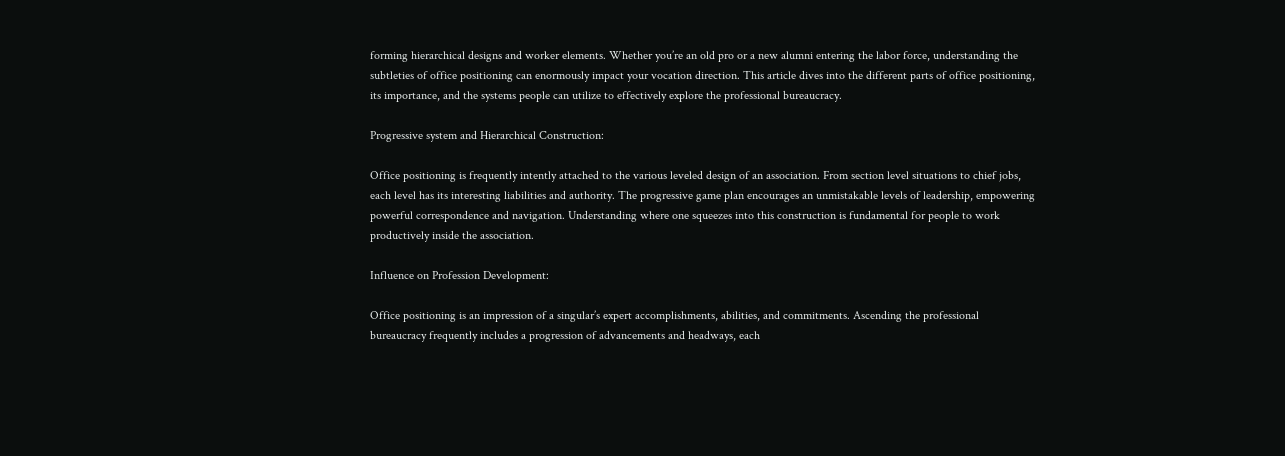forming hierarchical designs and worker elements. Whether you’re an old pro or a new alumni entering the labor force, understanding the subtleties of office positioning can enormously impact your vocation direction. This article dives into the different parts of office positioning, its importance, and the systems people can utilize to effectively explore the professional bureaucracy.

Progressive system and Hierarchical Construction:

Office positioning is frequently intently attached to the various leveled design of an association. From section level situations to chief jobs, each level has its interesting liabilities and authority. The progressive game plan encourages an unmistakable levels of leadership, empowering powerful correspondence and navigation. Understanding where one squeezes into this construction is fundamental for people to work productively inside the association.

Influence on Profession Development:

Office positioning is an impression of a singular’s expert accomplishments, abilities, and commitments. Ascending the professional bureaucracy frequently includes a progression of advancements and headways, each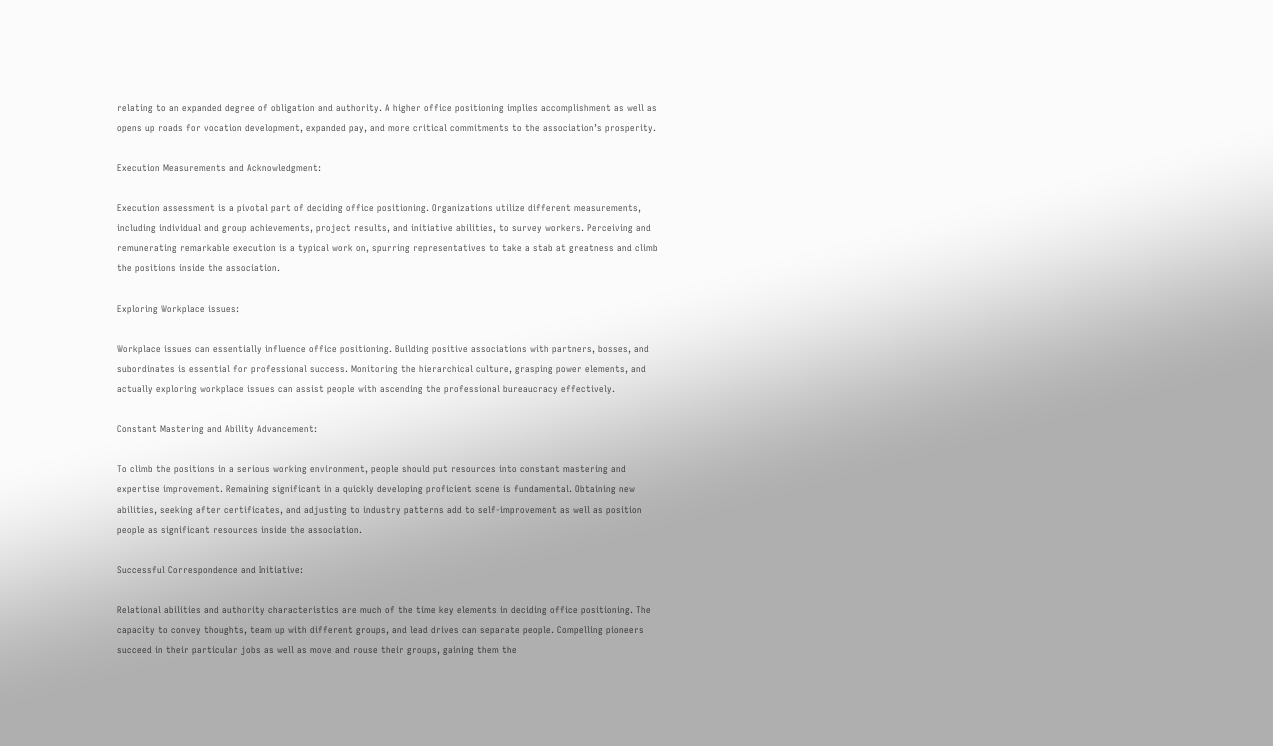relating to an expanded degree of obligation and authority. A higher office positioning implies accomplishment as well as opens up roads for vocation development, expanded pay, and more critical commitments to the association’s prosperity.

Execution Measurements and Acknowledgment:

Execution assessment is a pivotal part of deciding office positioning. Organizations utilize different measurements, including individual and group achievements, project results, and initiative abilities, to survey workers. Perceiving and remunerating remarkable execution is a typical work on, spurring representatives to take a stab at greatness and climb the positions inside the association.

Exploring Workplace issues:

Workplace issues can essentially influence office positioning. Building positive associations with partners, bosses, and subordinates is essential for professional success. Monitoring the hierarchical culture, grasping power elements, and actually exploring workplace issues can assist people with ascending the professional bureaucracy effectively.

Constant Mastering and Ability Advancement:

To climb the positions in a serious working environment, people should put resources into constant mastering and expertise improvement. Remaining significant in a quickly developing proficient scene is fundamental. Obtaining new abilities, seeking after certificates, and adjusting to industry patterns add to self-improvement as well as position people as significant resources inside the association.

Successful Correspondence and Initiative:

Relational abilities and authority characteristics are much of the time key elements in deciding office positioning. The capacity to convey thoughts, team up with different groups, and lead drives can separate people. Compelling pioneers succeed in their particular jobs as well as move and rouse their groups, gaining them the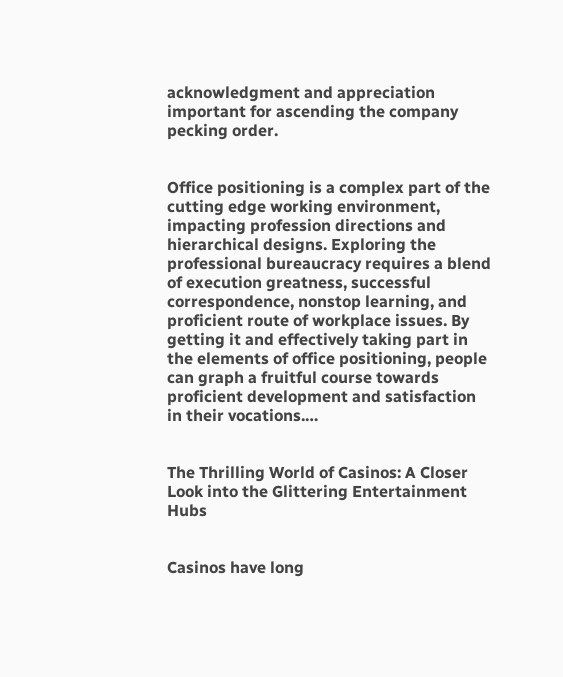acknowledgment and appreciation important for ascending the company pecking order.


Office positioning is a complex part of the cutting edge working environment, impacting profession directions and hierarchical designs. Exploring the professional bureaucracy requires a blend of execution greatness, successful correspondence, nonstop learning, and proficient route of workplace issues. By getting it and effectively taking part in the elements of office positioning, people can graph a fruitful course towards proficient development and satisfaction in their vocations.…


The Thrilling World of Casinos: A Closer Look into the Glittering Entertainment Hubs


Casinos have long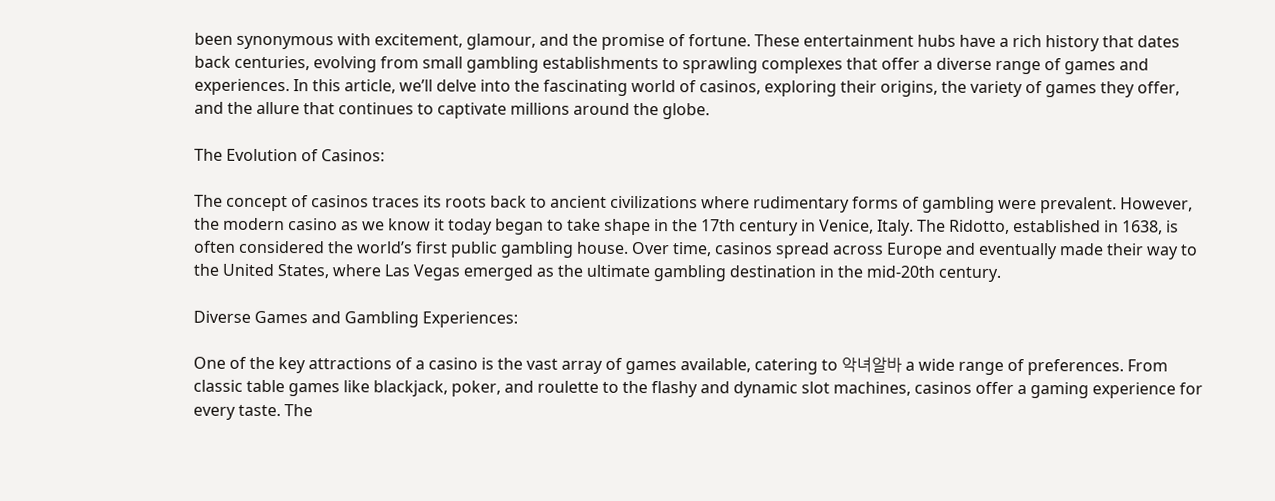been synonymous with excitement, glamour, and the promise of fortune. These entertainment hubs have a rich history that dates back centuries, evolving from small gambling establishments to sprawling complexes that offer a diverse range of games and experiences. In this article, we’ll delve into the fascinating world of casinos, exploring their origins, the variety of games they offer, and the allure that continues to captivate millions around the globe.

The Evolution of Casinos:

The concept of casinos traces its roots back to ancient civilizations where rudimentary forms of gambling were prevalent. However, the modern casino as we know it today began to take shape in the 17th century in Venice, Italy. The Ridotto, established in 1638, is often considered the world’s first public gambling house. Over time, casinos spread across Europe and eventually made their way to the United States, where Las Vegas emerged as the ultimate gambling destination in the mid-20th century.

Diverse Games and Gambling Experiences:

One of the key attractions of a casino is the vast array of games available, catering to 악녀알바 a wide range of preferences. From classic table games like blackjack, poker, and roulette to the flashy and dynamic slot machines, casinos offer a gaming experience for every taste. The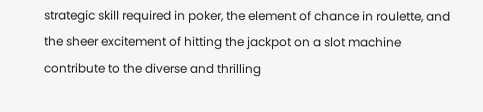strategic skill required in poker, the element of chance in roulette, and the sheer excitement of hitting the jackpot on a slot machine contribute to the diverse and thrilling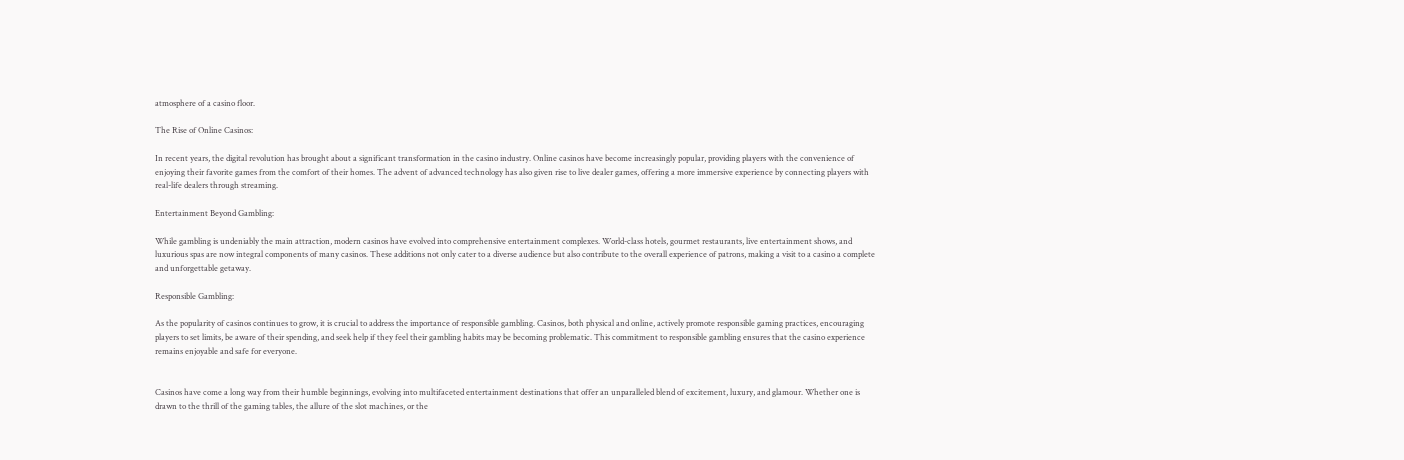atmosphere of a casino floor.

The Rise of Online Casinos:

In recent years, the digital revolution has brought about a significant transformation in the casino industry. Online casinos have become increasingly popular, providing players with the convenience of enjoying their favorite games from the comfort of their homes. The advent of advanced technology has also given rise to live dealer games, offering a more immersive experience by connecting players with real-life dealers through streaming.

Entertainment Beyond Gambling:

While gambling is undeniably the main attraction, modern casinos have evolved into comprehensive entertainment complexes. World-class hotels, gourmet restaurants, live entertainment shows, and luxurious spas are now integral components of many casinos. These additions not only cater to a diverse audience but also contribute to the overall experience of patrons, making a visit to a casino a complete and unforgettable getaway.

Responsible Gambling:

As the popularity of casinos continues to grow, it is crucial to address the importance of responsible gambling. Casinos, both physical and online, actively promote responsible gaming practices, encouraging players to set limits, be aware of their spending, and seek help if they feel their gambling habits may be becoming problematic. This commitment to responsible gambling ensures that the casino experience remains enjoyable and safe for everyone.


Casinos have come a long way from their humble beginnings, evolving into multifaceted entertainment destinations that offer an unparalleled blend of excitement, luxury, and glamour. Whether one is drawn to the thrill of the gaming tables, the allure of the slot machines, or the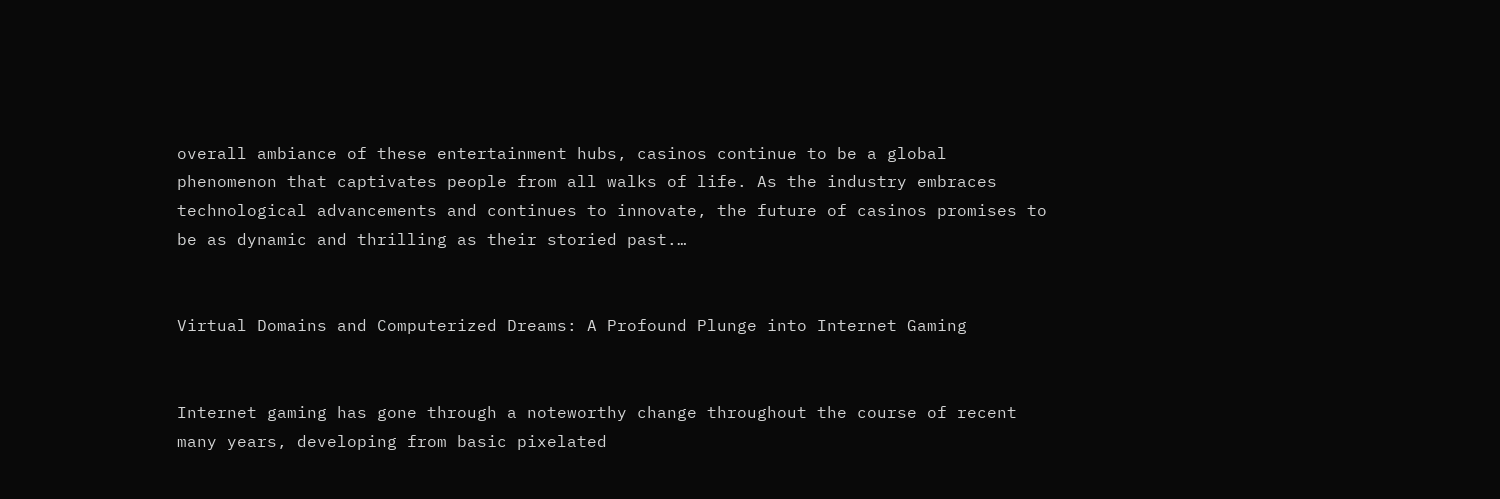overall ambiance of these entertainment hubs, casinos continue to be a global phenomenon that captivates people from all walks of life. As the industry embraces technological advancements and continues to innovate, the future of casinos promises to be as dynamic and thrilling as their storied past.…


Virtual Domains and Computerized Dreams: A Profound Plunge into Internet Gaming


Internet gaming has gone through a noteworthy change throughout the course of recent many years, developing from basic pixelated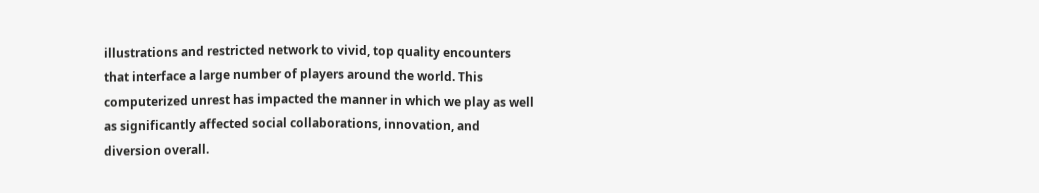illustrations and restricted network to vivid, top quality encounters that interface a large number of players around the world. This computerized unrest has impacted the manner in which we play as well as significantly affected social collaborations, innovation, and diversion overall.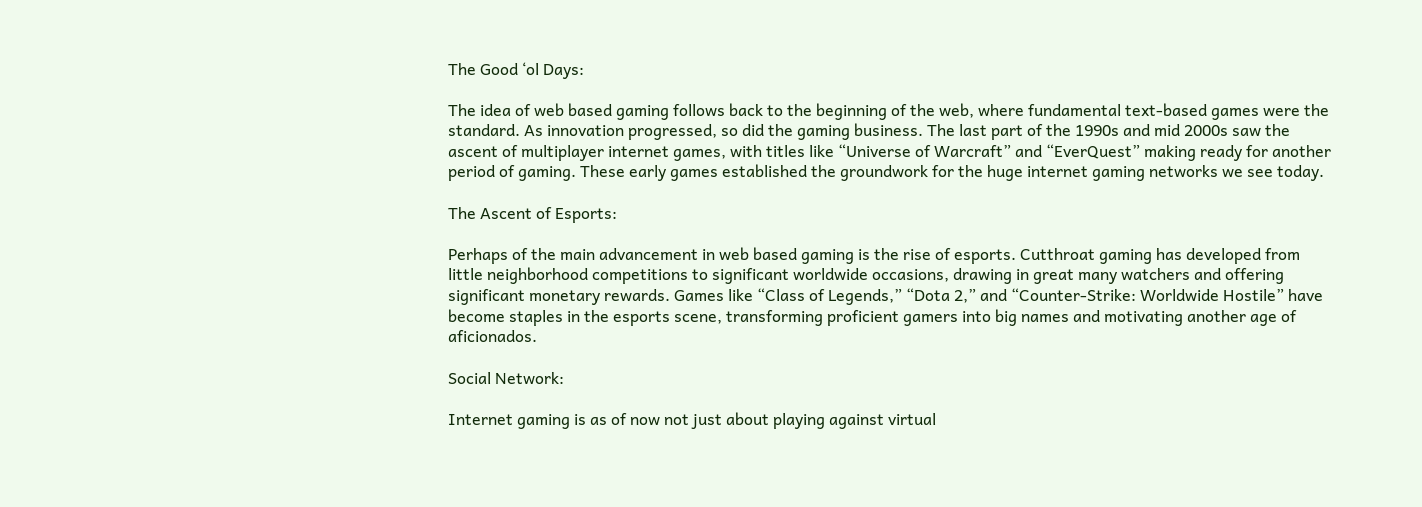The Good ‘ol Days:

The idea of web based gaming follows back to the beginning of the web, where fundamental text-based games were the standard. As innovation progressed, so did the gaming business. The last part of the 1990s and mid 2000s saw the ascent of multiplayer internet games, with titles like “Universe of Warcraft” and “EverQuest” making ready for another period of gaming. These early games established the groundwork for the huge internet gaming networks we see today.

The Ascent of Esports:

Perhaps of the main advancement in web based gaming is the rise of esports. Cutthroat gaming has developed from little neighborhood competitions to significant worldwide occasions, drawing in great many watchers and offering significant monetary rewards. Games like “Class of Legends,” “Dota 2,” and “Counter-Strike: Worldwide Hostile” have become staples in the esports scene, transforming proficient gamers into big names and motivating another age of aficionados.

Social Network:

Internet gaming is as of now not just about playing against virtual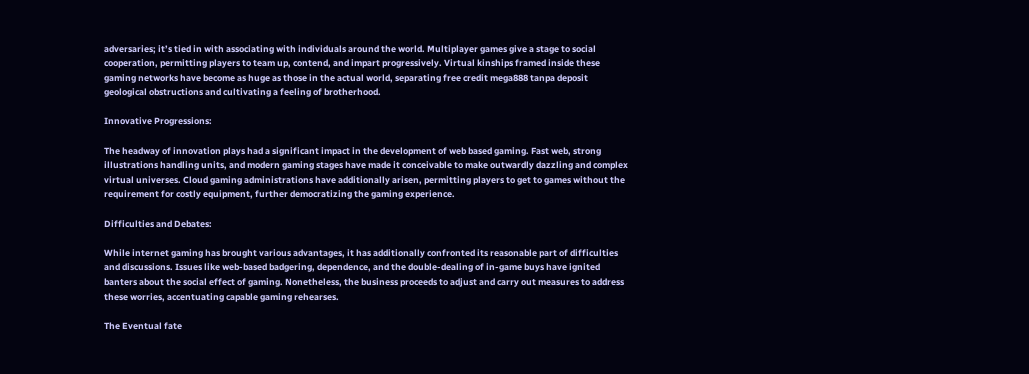adversaries; it’s tied in with associating with individuals around the world. Multiplayer games give a stage to social cooperation, permitting players to team up, contend, and impart progressively. Virtual kinships framed inside these gaming networks have become as huge as those in the actual world, separating free credit mega888 tanpa deposit geological obstructions and cultivating a feeling of brotherhood.

Innovative Progressions:

The headway of innovation plays had a significant impact in the development of web based gaming. Fast web, strong illustrations handling units, and modern gaming stages have made it conceivable to make outwardly dazzling and complex virtual universes. Cloud gaming administrations have additionally arisen, permitting players to get to games without the requirement for costly equipment, further democratizing the gaming experience.

Difficulties and Debates:

While internet gaming has brought various advantages, it has additionally confronted its reasonable part of difficulties and discussions. Issues like web-based badgering, dependence, and the double-dealing of in-game buys have ignited banters about the social effect of gaming. Nonetheless, the business proceeds to adjust and carry out measures to address these worries, accentuating capable gaming rehearses.

The Eventual fate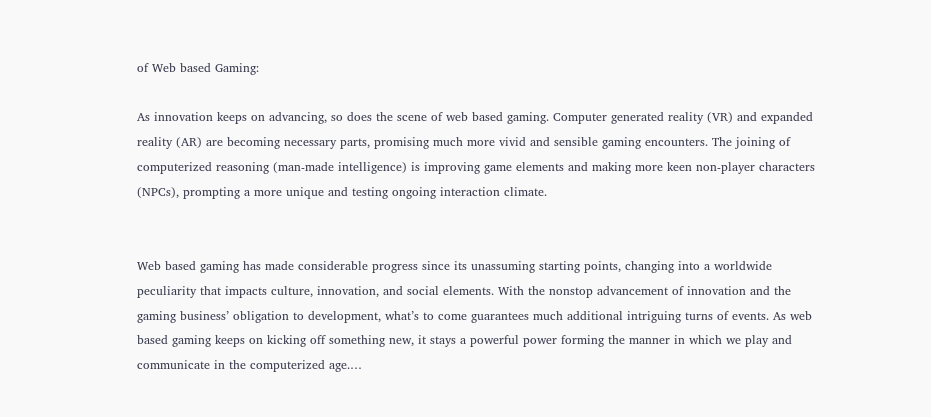of Web based Gaming:

As innovation keeps on advancing, so does the scene of web based gaming. Computer generated reality (VR) and expanded reality (AR) are becoming necessary parts, promising much more vivid and sensible gaming encounters. The joining of computerized reasoning (man-made intelligence) is improving game elements and making more keen non-player characters (NPCs), prompting a more unique and testing ongoing interaction climate.


Web based gaming has made considerable progress since its unassuming starting points, changing into a worldwide peculiarity that impacts culture, innovation, and social elements. With the nonstop advancement of innovation and the gaming business’ obligation to development, what’s to come guarantees much additional intriguing turns of events. As web based gaming keeps on kicking off something new, it stays a powerful power forming the manner in which we play and communicate in the computerized age.…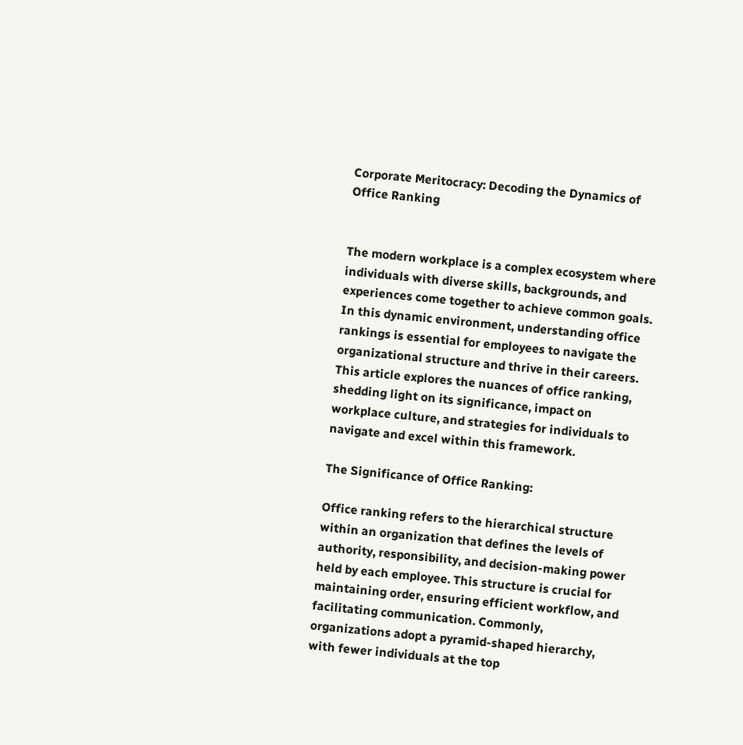Corporate Meritocracy: Decoding the Dynamics of Office Ranking


The modern workplace is a complex ecosystem where individuals with diverse skills, backgrounds, and experiences come together to achieve common goals. In this dynamic environment, understanding office rankings is essential for employees to navigate the organizational structure and thrive in their careers. This article explores the nuances of office ranking, shedding light on its significance, impact on workplace culture, and strategies for individuals to navigate and excel within this framework.

The Significance of Office Ranking:

Office ranking refers to the hierarchical structure within an organization that defines the levels of authority, responsibility, and decision-making power held by each employee. This structure is crucial for maintaining order, ensuring efficient workflow, and facilitating communication. Commonly, organizations adopt a pyramid-shaped hierarchy, with fewer individuals at the top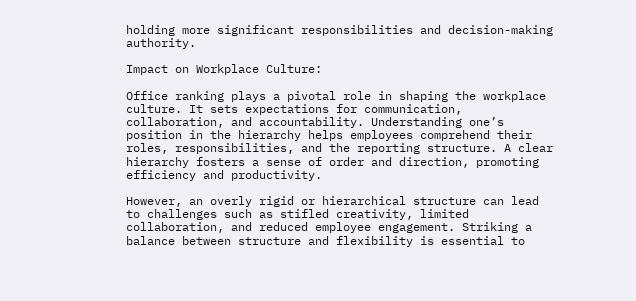holding more significant responsibilities and decision-making authority.

Impact on Workplace Culture:

Office ranking plays a pivotal role in shaping the workplace culture. It sets expectations for communication, collaboration, and accountability. Understanding one’s position in the hierarchy helps employees comprehend their roles, responsibilities, and the reporting structure. A clear hierarchy fosters a sense of order and direction, promoting efficiency and productivity.

However, an overly rigid or hierarchical structure can lead to challenges such as stifled creativity, limited collaboration, and reduced employee engagement. Striking a balance between structure and flexibility is essential to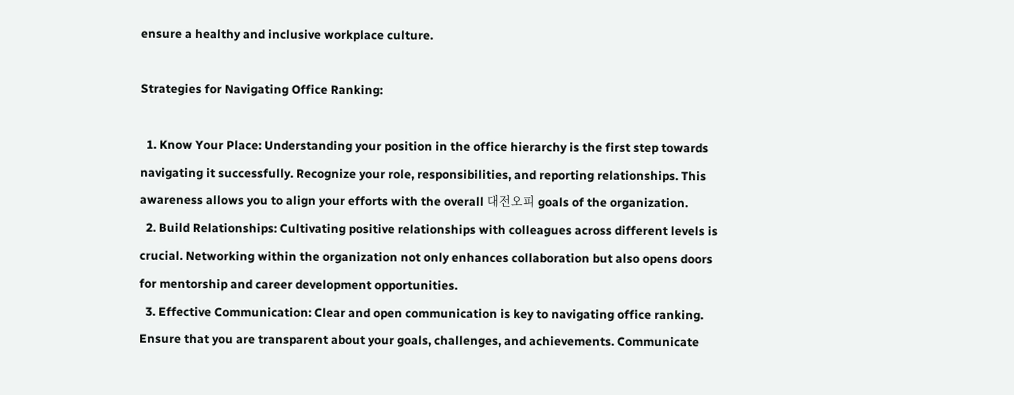ensure a healthy and inclusive workplace culture.

Strategies for Navigating Office Ranking:

  1. Know Your Place: Understanding your position in the office hierarchy is the first step towards navigating it successfully. Recognize your role, responsibilities, and reporting relationships. This awareness allows you to align your efforts with the overall 대전오피 goals of the organization.
  2. Build Relationships: Cultivating positive relationships with colleagues across different levels is crucial. Networking within the organization not only enhances collaboration but also opens doors for mentorship and career development opportunities.
  3. Effective Communication: Clear and open communication is key to navigating office ranking. Ensure that you are transparent about your goals, challenges, and achievements. Communicate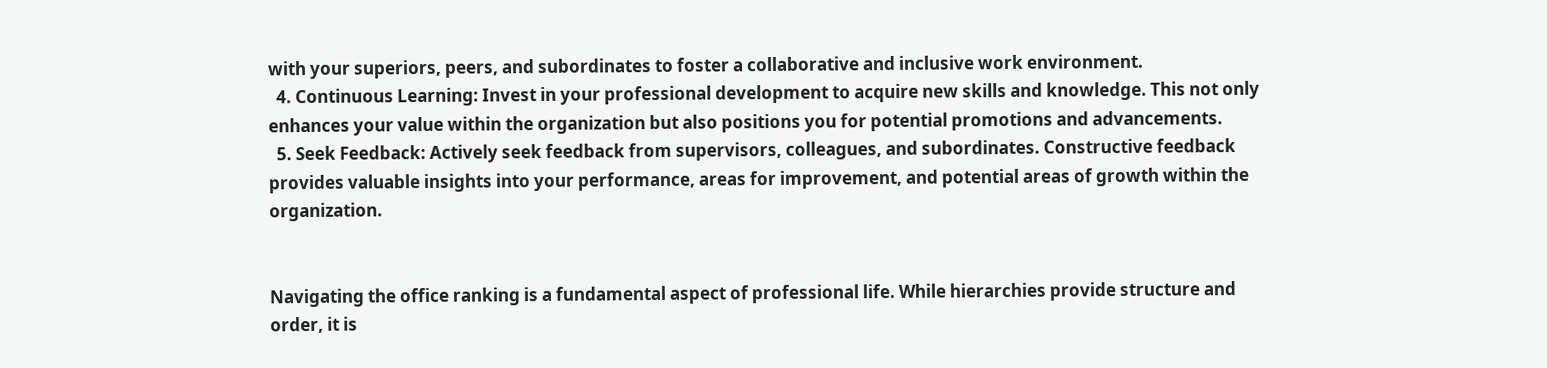with your superiors, peers, and subordinates to foster a collaborative and inclusive work environment.
  4. Continuous Learning: Invest in your professional development to acquire new skills and knowledge. This not only enhances your value within the organization but also positions you for potential promotions and advancements.
  5. Seek Feedback: Actively seek feedback from supervisors, colleagues, and subordinates. Constructive feedback provides valuable insights into your performance, areas for improvement, and potential areas of growth within the organization.


Navigating the office ranking is a fundamental aspect of professional life. While hierarchies provide structure and order, it is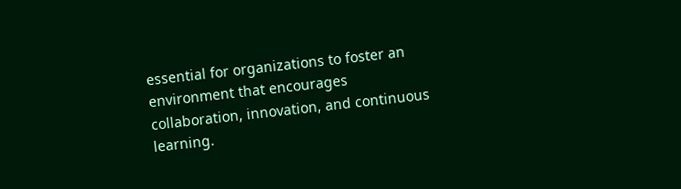essential for organizations to foster an environment that encourages collaboration, innovation, and continuous learning.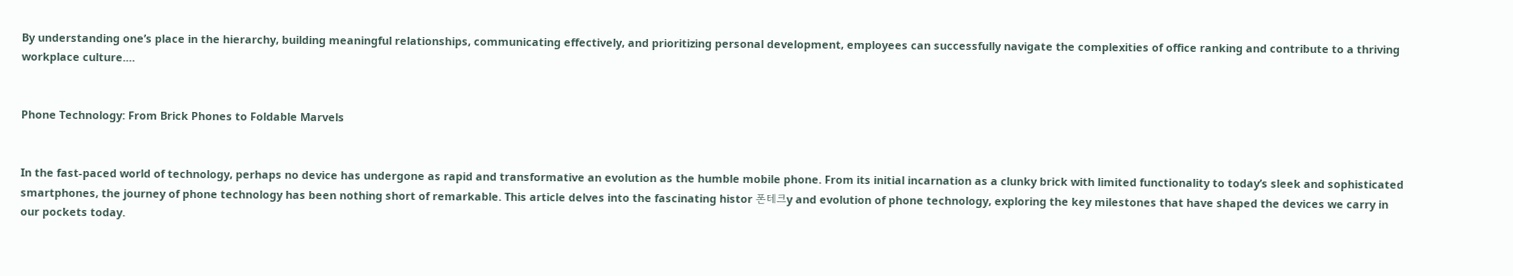By understanding one’s place in the hierarchy, building meaningful relationships, communicating effectively, and prioritizing personal development, employees can successfully navigate the complexities of office ranking and contribute to a thriving workplace culture.…


Phone Technology: From Brick Phones to Foldable Marvels


In the fast-paced world of technology, perhaps no device has undergone as rapid and transformative an evolution as the humble mobile phone. From its initial incarnation as a clunky brick with limited functionality to today’s sleek and sophisticated smartphones, the journey of phone technology has been nothing short of remarkable. This article delves into the fascinating histor 폰테크y and evolution of phone technology, exploring the key milestones that have shaped the devices we carry in our pockets today.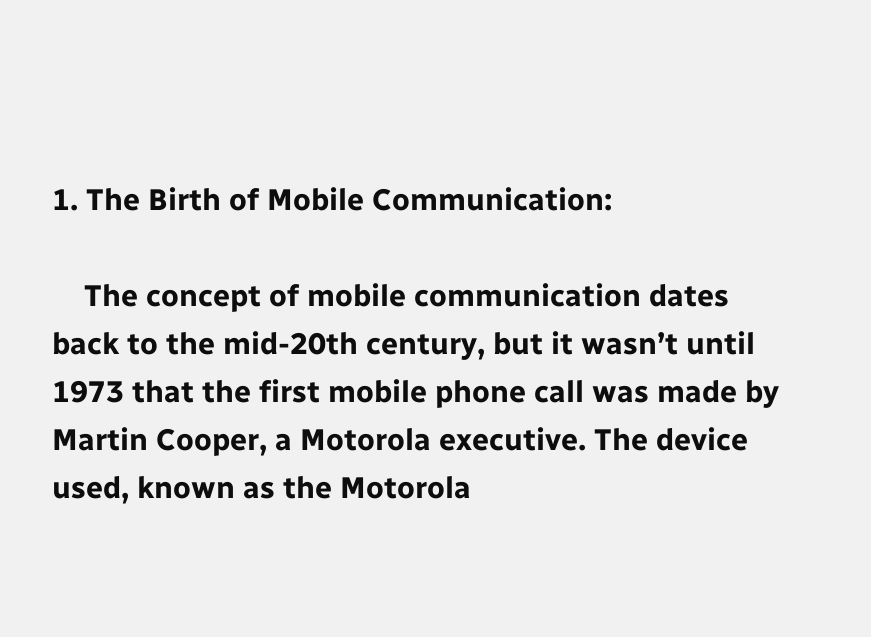1. The Birth of Mobile Communication:

    The concept of mobile communication dates back to the mid-20th century, but it wasn’t until 1973 that the first mobile phone call was made by Martin Cooper, a Motorola executive. The device used, known as the Motorola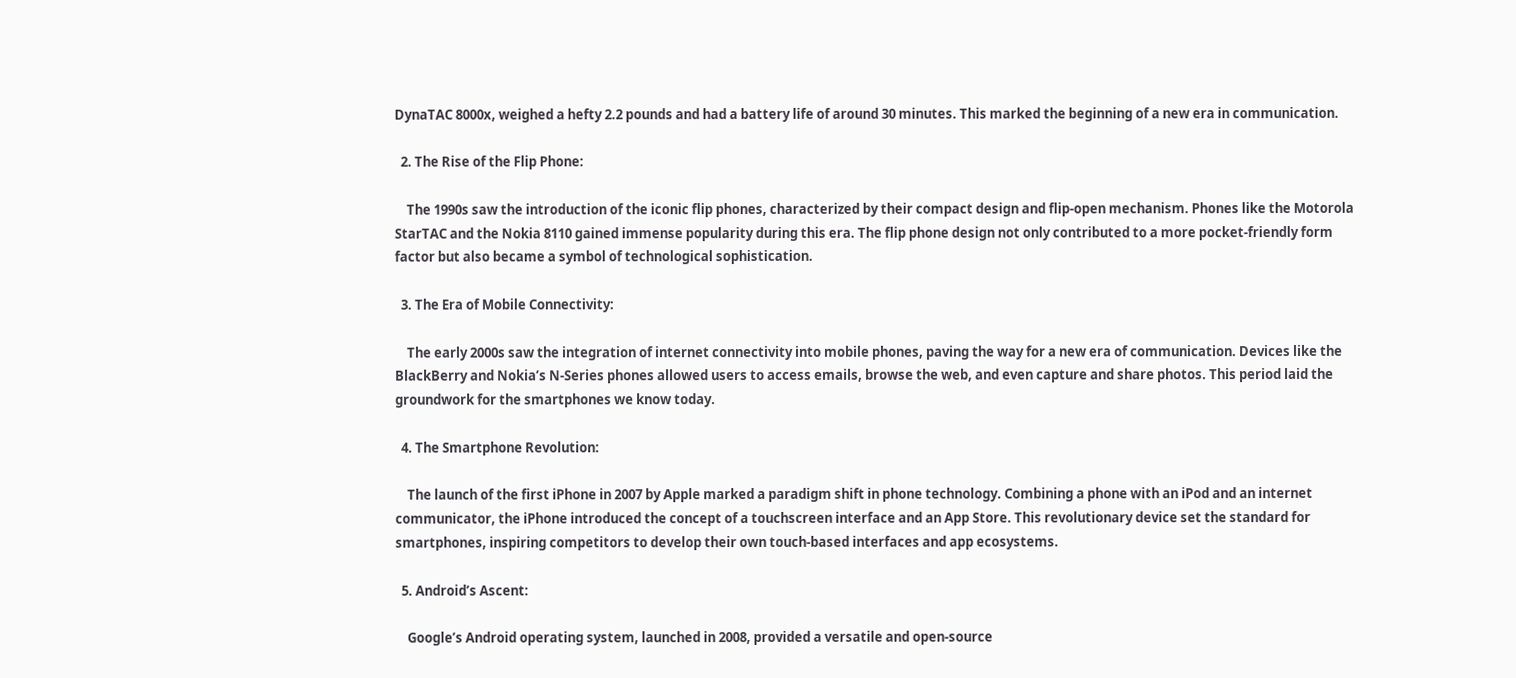DynaTAC 8000x, weighed a hefty 2.2 pounds and had a battery life of around 30 minutes. This marked the beginning of a new era in communication.

  2. The Rise of the Flip Phone:

    The 1990s saw the introduction of the iconic flip phones, characterized by their compact design and flip-open mechanism. Phones like the Motorola StarTAC and the Nokia 8110 gained immense popularity during this era. The flip phone design not only contributed to a more pocket-friendly form factor but also became a symbol of technological sophistication.

  3. The Era of Mobile Connectivity:

    The early 2000s saw the integration of internet connectivity into mobile phones, paving the way for a new era of communication. Devices like the BlackBerry and Nokia’s N-Series phones allowed users to access emails, browse the web, and even capture and share photos. This period laid the groundwork for the smartphones we know today.

  4. The Smartphone Revolution:

    The launch of the first iPhone in 2007 by Apple marked a paradigm shift in phone technology. Combining a phone with an iPod and an internet communicator, the iPhone introduced the concept of a touchscreen interface and an App Store. This revolutionary device set the standard for smartphones, inspiring competitors to develop their own touch-based interfaces and app ecosystems.

  5. Android’s Ascent:

    Google’s Android operating system, launched in 2008, provided a versatile and open-source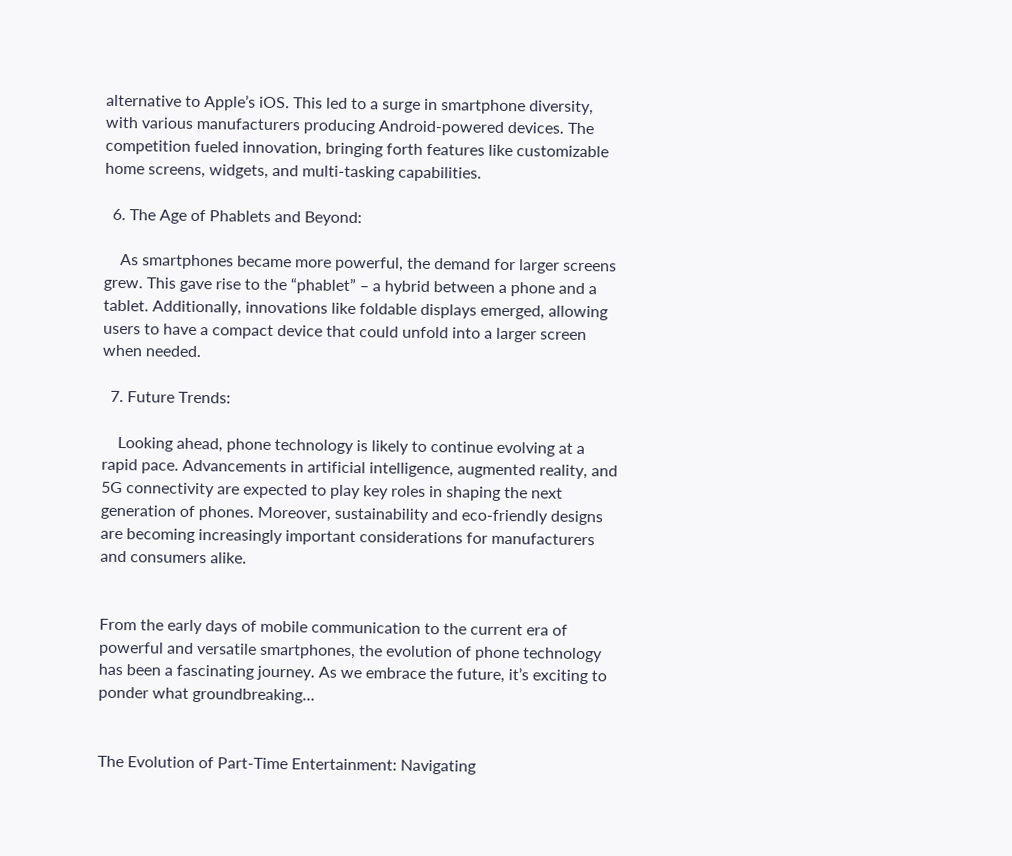alternative to Apple’s iOS. This led to a surge in smartphone diversity, with various manufacturers producing Android-powered devices. The competition fueled innovation, bringing forth features like customizable home screens, widgets, and multi-tasking capabilities.

  6. The Age of Phablets and Beyond:

    As smartphones became more powerful, the demand for larger screens grew. This gave rise to the “phablet” – a hybrid between a phone and a tablet. Additionally, innovations like foldable displays emerged, allowing users to have a compact device that could unfold into a larger screen when needed.

  7. Future Trends:

    Looking ahead, phone technology is likely to continue evolving at a rapid pace. Advancements in artificial intelligence, augmented reality, and 5G connectivity are expected to play key roles in shaping the next generation of phones. Moreover, sustainability and eco-friendly designs are becoming increasingly important considerations for manufacturers and consumers alike.


From the early days of mobile communication to the current era of powerful and versatile smartphones, the evolution of phone technology has been a fascinating journey. As we embrace the future, it’s exciting to ponder what groundbreaking…


The Evolution of Part-Time Entertainment: Navigating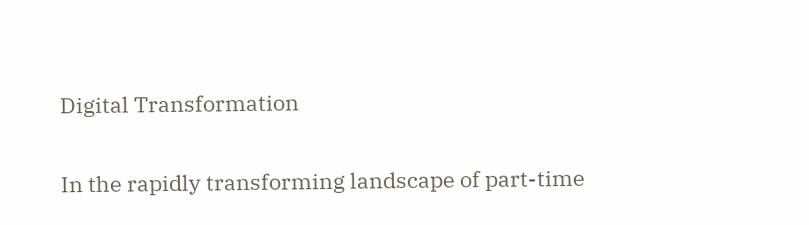Digital Transformation

In the rapidly transforming landscape of part-time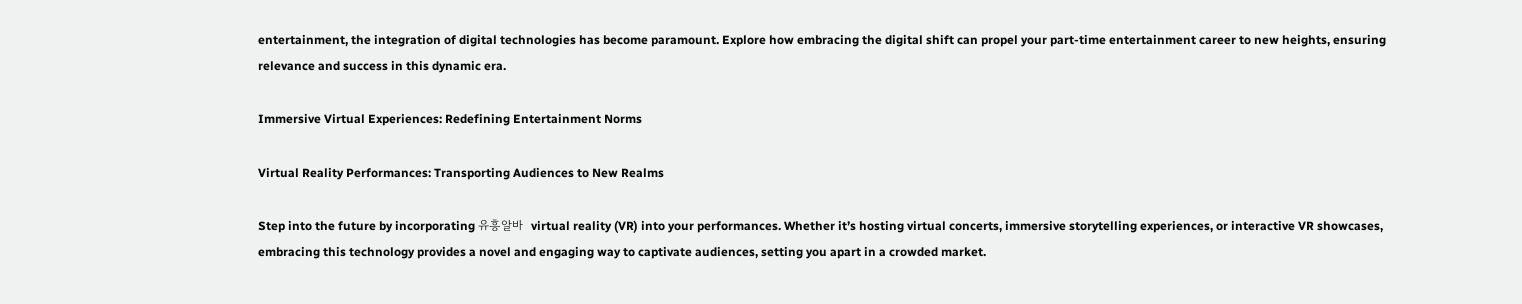entertainment, the integration of digital technologies has become paramount. Explore how embracing the digital shift can propel your part-time entertainment career to new heights, ensuring relevance and success in this dynamic era.

Immersive Virtual Experiences: Redefining Entertainment Norms

Virtual Reality Performances: Transporting Audiences to New Realms

Step into the future by incorporating 유흥알바  virtual reality (VR) into your performances. Whether it’s hosting virtual concerts, immersive storytelling experiences, or interactive VR showcases, embracing this technology provides a novel and engaging way to captivate audiences, setting you apart in a crowded market.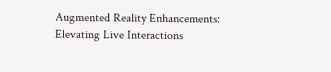Augmented Reality Enhancements: Elevating Live Interactions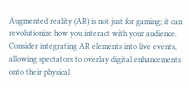Augmented reality (AR) is not just for gaming; it can revolutionize how you interact with your audience. Consider integrating AR elements into live events, allowing spectators to overlay digital enhancements onto their physical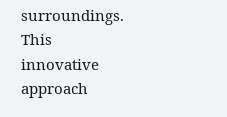surroundings. This innovative approach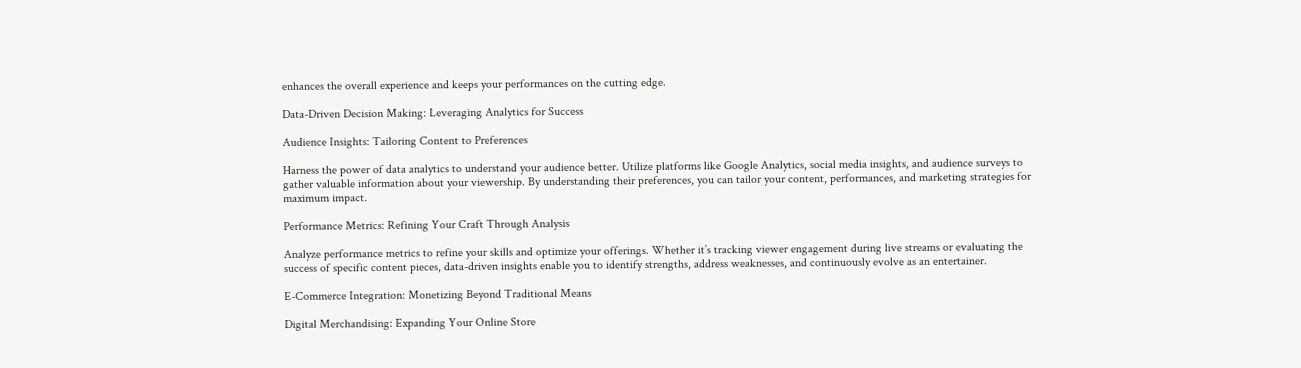enhances the overall experience and keeps your performances on the cutting edge.

Data-Driven Decision Making: Leveraging Analytics for Success

Audience Insights: Tailoring Content to Preferences

Harness the power of data analytics to understand your audience better. Utilize platforms like Google Analytics, social media insights, and audience surveys to gather valuable information about your viewership. By understanding their preferences, you can tailor your content, performances, and marketing strategies for maximum impact.

Performance Metrics: Refining Your Craft Through Analysis

Analyze performance metrics to refine your skills and optimize your offerings. Whether it’s tracking viewer engagement during live streams or evaluating the success of specific content pieces, data-driven insights enable you to identify strengths, address weaknesses, and continuously evolve as an entertainer.

E-Commerce Integration: Monetizing Beyond Traditional Means

Digital Merchandising: Expanding Your Online Store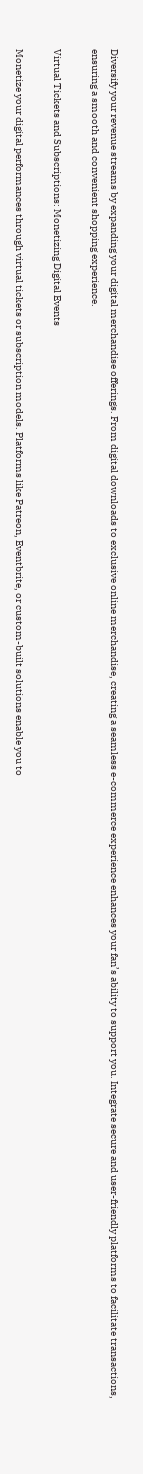Diversify your revenue streams by expanding your digital merchandise offerings. From digital downloads to exclusive online merchandise, creating a seamless e-commerce experience enhances your fan’s ability to support you. Integrate secure and user-friendly platforms to facilitate transactions, ensuring a smooth and convenient shopping experience.

Virtual Tickets and Subscriptions: Monetizing Digital Events

Monetize your digital performances through virtual tickets or subscription models. Platforms like Patreon, Eventbrite, or custom-built solutions enable you to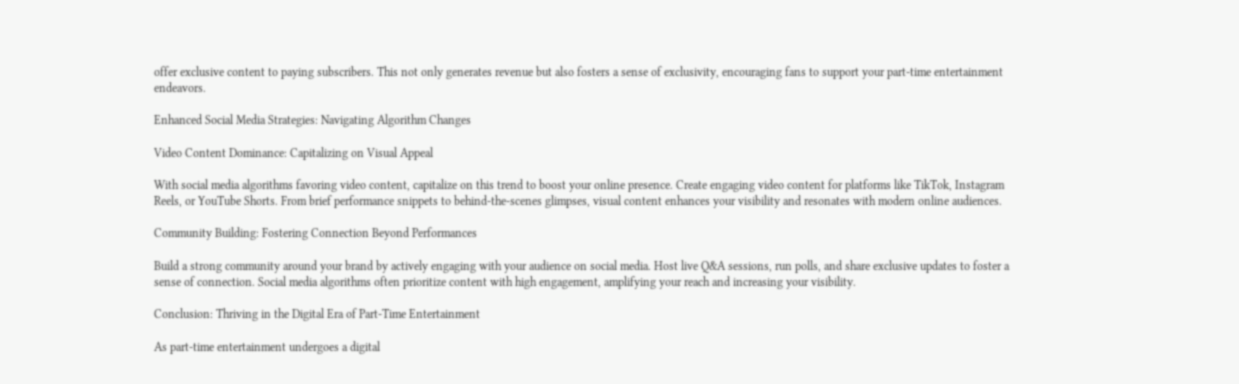offer exclusive content to paying subscribers. This not only generates revenue but also fosters a sense of exclusivity, encouraging fans to support your part-time entertainment endeavors.

Enhanced Social Media Strategies: Navigating Algorithm Changes

Video Content Dominance: Capitalizing on Visual Appeal

With social media algorithms favoring video content, capitalize on this trend to boost your online presence. Create engaging video content for platforms like TikTok, Instagram Reels, or YouTube Shorts. From brief performance snippets to behind-the-scenes glimpses, visual content enhances your visibility and resonates with modern online audiences.

Community Building: Fostering Connection Beyond Performances

Build a strong community around your brand by actively engaging with your audience on social media. Host live Q&A sessions, run polls, and share exclusive updates to foster a sense of connection. Social media algorithms often prioritize content with high engagement, amplifying your reach and increasing your visibility.

Conclusion: Thriving in the Digital Era of Part-Time Entertainment

As part-time entertainment undergoes a digital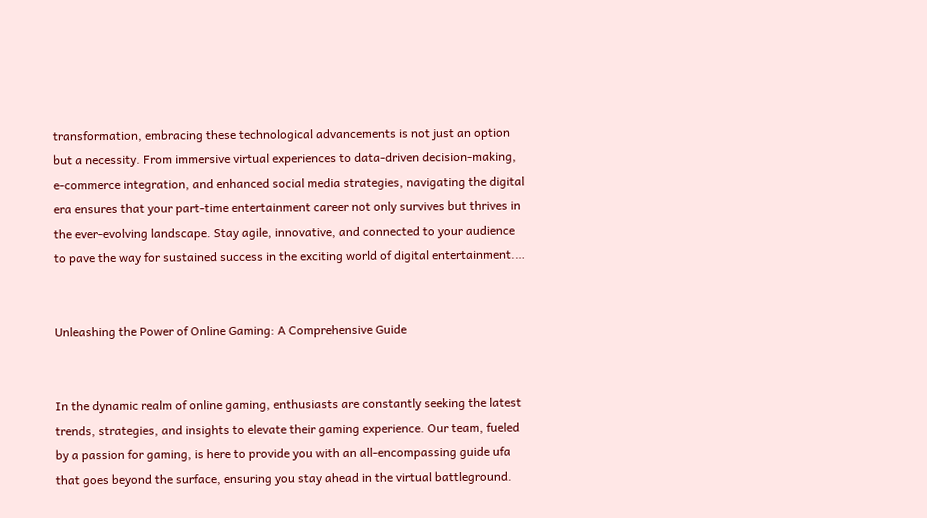transformation, embracing these technological advancements is not just an option but a necessity. From immersive virtual experiences to data-driven decision-making, e-commerce integration, and enhanced social media strategies, navigating the digital era ensures that your part-time entertainment career not only survives but thrives in the ever-evolving landscape. Stay agile, innovative, and connected to your audience to pave the way for sustained success in the exciting world of digital entertainment.…


Unleashing the Power of Online Gaming: A Comprehensive Guide


In the dynamic realm of online gaming, enthusiasts are constantly seeking the latest trends, strategies, and insights to elevate their gaming experience. Our team, fueled by a passion for gaming, is here to provide you with an all-encompassing guide ufa that goes beyond the surface, ensuring you stay ahead in the virtual battleground.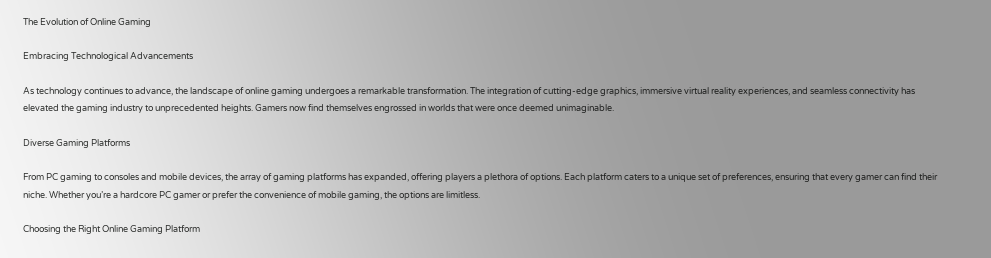The Evolution of Online Gaming

Embracing Technological Advancements

As technology continues to advance, the landscape of online gaming undergoes a remarkable transformation. The integration of cutting-edge graphics, immersive virtual reality experiences, and seamless connectivity has elevated the gaming industry to unprecedented heights. Gamers now find themselves engrossed in worlds that were once deemed unimaginable.

Diverse Gaming Platforms

From PC gaming to consoles and mobile devices, the array of gaming platforms has expanded, offering players a plethora of options. Each platform caters to a unique set of preferences, ensuring that every gamer can find their niche. Whether you’re a hardcore PC gamer or prefer the convenience of mobile gaming, the options are limitless.

Choosing the Right Online Gaming Platform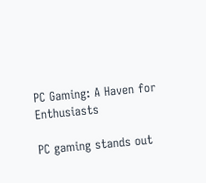PC Gaming: A Haven for Enthusiasts

PC gaming stands out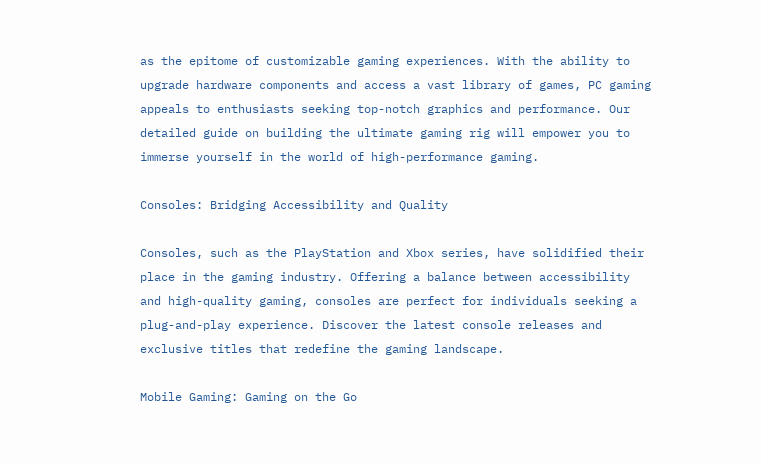as the epitome of customizable gaming experiences. With the ability to upgrade hardware components and access a vast library of games, PC gaming appeals to enthusiasts seeking top-notch graphics and performance. Our detailed guide on building the ultimate gaming rig will empower you to immerse yourself in the world of high-performance gaming.

Consoles: Bridging Accessibility and Quality

Consoles, such as the PlayStation and Xbox series, have solidified their place in the gaming industry. Offering a balance between accessibility and high-quality gaming, consoles are perfect for individuals seeking a plug-and-play experience. Discover the latest console releases and exclusive titles that redefine the gaming landscape.

Mobile Gaming: Gaming on the Go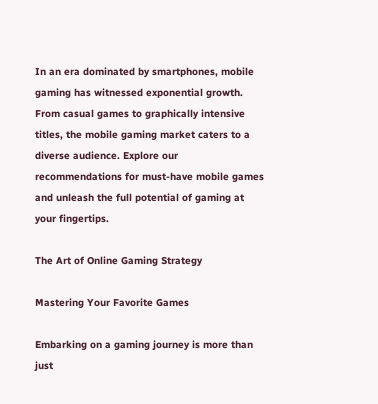In an era dominated by smartphones, mobile gaming has witnessed exponential growth. From casual games to graphically intensive titles, the mobile gaming market caters to a diverse audience. Explore our recommendations for must-have mobile games and unleash the full potential of gaming at your fingertips.

The Art of Online Gaming Strategy

Mastering Your Favorite Games

Embarking on a gaming journey is more than just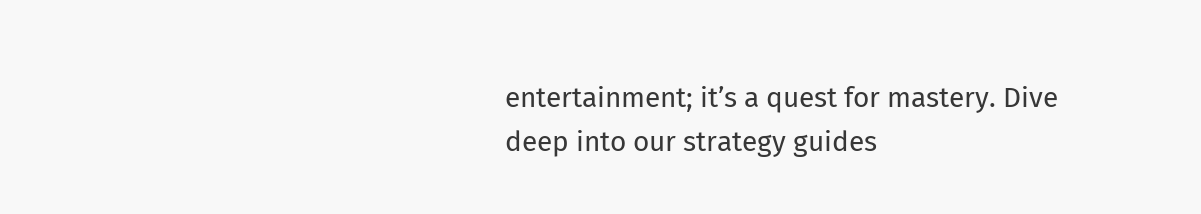entertainment; it’s a quest for mastery. Dive deep into our strategy guides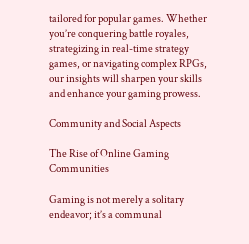tailored for popular games. Whether you’re conquering battle royales, strategizing in real-time strategy games, or navigating complex RPGs, our insights will sharpen your skills and enhance your gaming prowess.

Community and Social Aspects

The Rise of Online Gaming Communities

Gaming is not merely a solitary endeavor; it’s a communal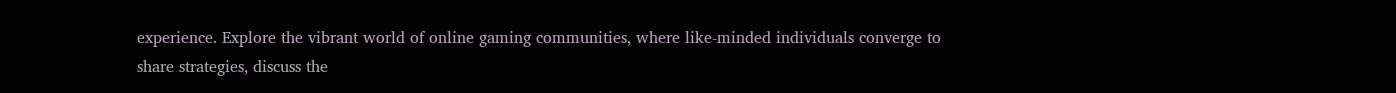experience. Explore the vibrant world of online gaming communities, where like-minded individuals converge to share strategies, discuss the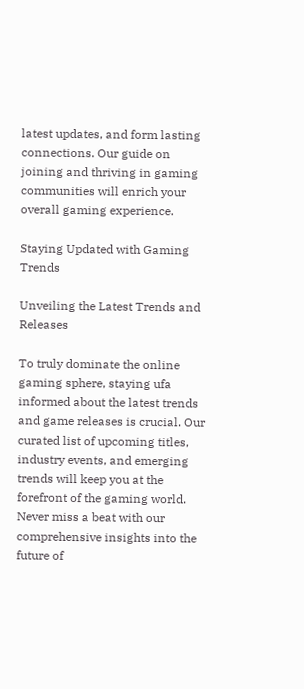latest updates, and form lasting connections. Our guide on joining and thriving in gaming communities will enrich your overall gaming experience.

Staying Updated with Gaming Trends

Unveiling the Latest Trends and Releases

To truly dominate the online gaming sphere, staying ufa informed about the latest trends and game releases is crucial. Our curated list of upcoming titles, industry events, and emerging trends will keep you at the forefront of the gaming world. Never miss a beat with our comprehensive insights into the future of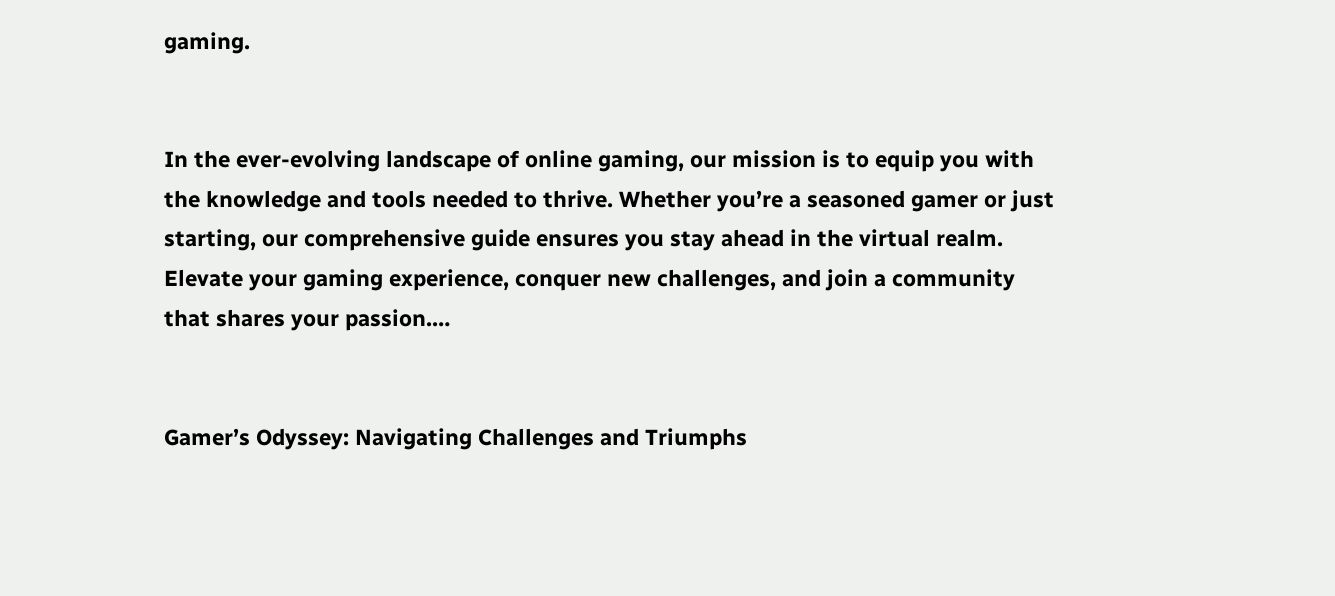gaming.


In the ever-evolving landscape of online gaming, our mission is to equip you with the knowledge and tools needed to thrive. Whether you’re a seasoned gamer or just starting, our comprehensive guide ensures you stay ahead in the virtual realm. Elevate your gaming experience, conquer new challenges, and join a community that shares your passion.…


Gamer’s Odyssey: Navigating Challenges and Triumphs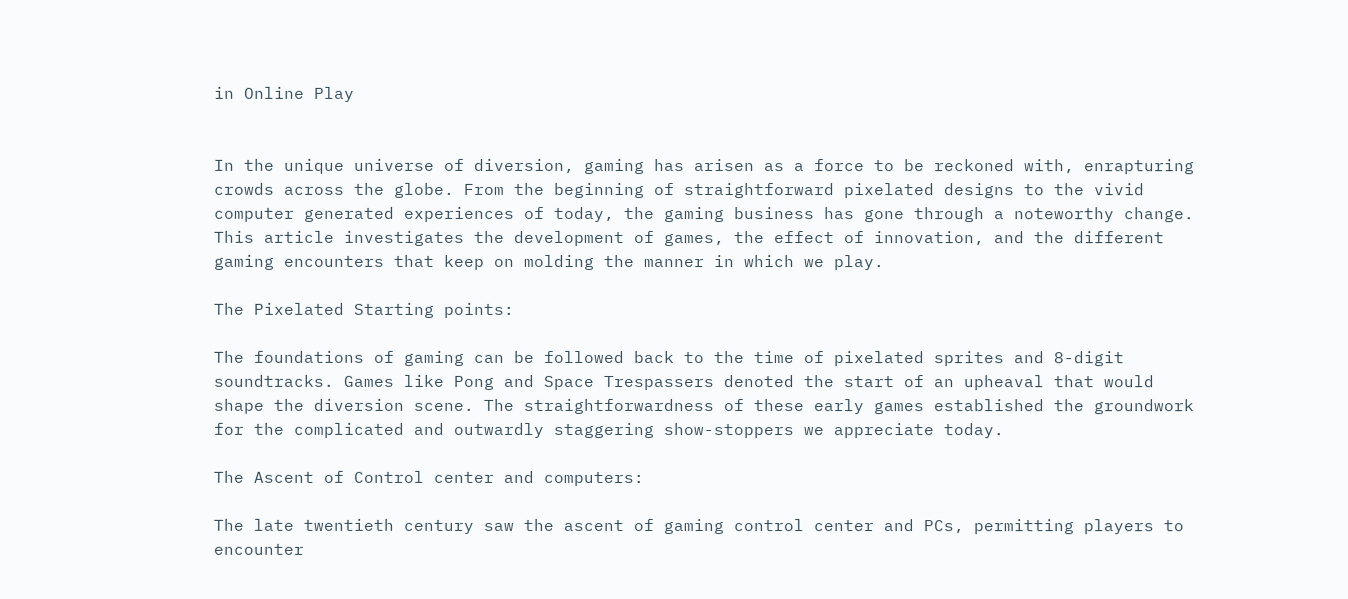in Online Play


In the unique universe of diversion, gaming has arisen as a force to be reckoned with, enrapturing crowds across the globe. From the beginning of straightforward pixelated designs to the vivid computer generated experiences of today, the gaming business has gone through a noteworthy change. This article investigates the development of games, the effect of innovation, and the different gaming encounters that keep on molding the manner in which we play.

The Pixelated Starting points:

The foundations of gaming can be followed back to the time of pixelated sprites and 8-digit soundtracks. Games like Pong and Space Trespassers denoted the start of an upheaval that would shape the diversion scene. The straightforwardness of these early games established the groundwork for the complicated and outwardly staggering show-stoppers we appreciate today.

The Ascent of Control center and computers:

The late twentieth century saw the ascent of gaming control center and PCs, permitting players to encounter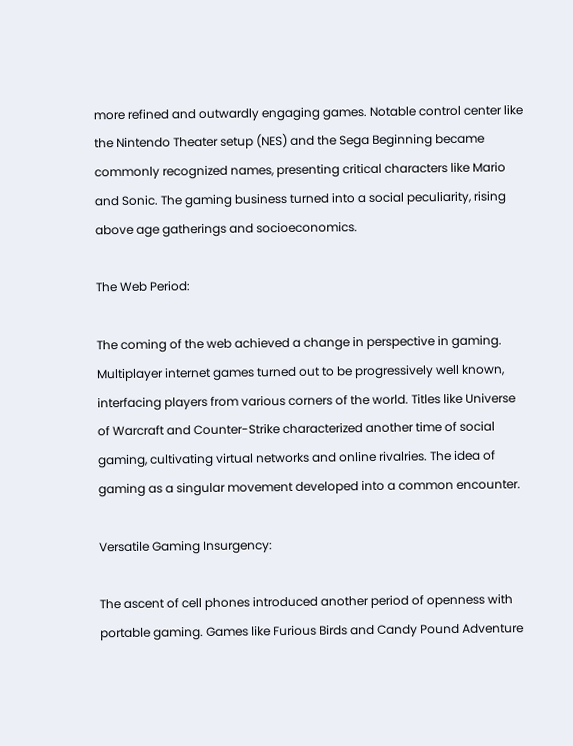more refined and outwardly engaging games. Notable control center like the Nintendo Theater setup (NES) and the Sega Beginning became commonly recognized names, presenting critical characters like Mario and Sonic. The gaming business turned into a social peculiarity, rising above age gatherings and socioeconomics.

The Web Period:

The coming of the web achieved a change in perspective in gaming. Multiplayer internet games turned out to be progressively well known, interfacing players from various corners of the world. Titles like Universe of Warcraft and Counter-Strike characterized another time of social gaming, cultivating virtual networks and online rivalries. The idea of gaming as a singular movement developed into a common encounter.

Versatile Gaming Insurgency:

The ascent of cell phones introduced another period of openness with portable gaming. Games like Furious Birds and Candy Pound Adventure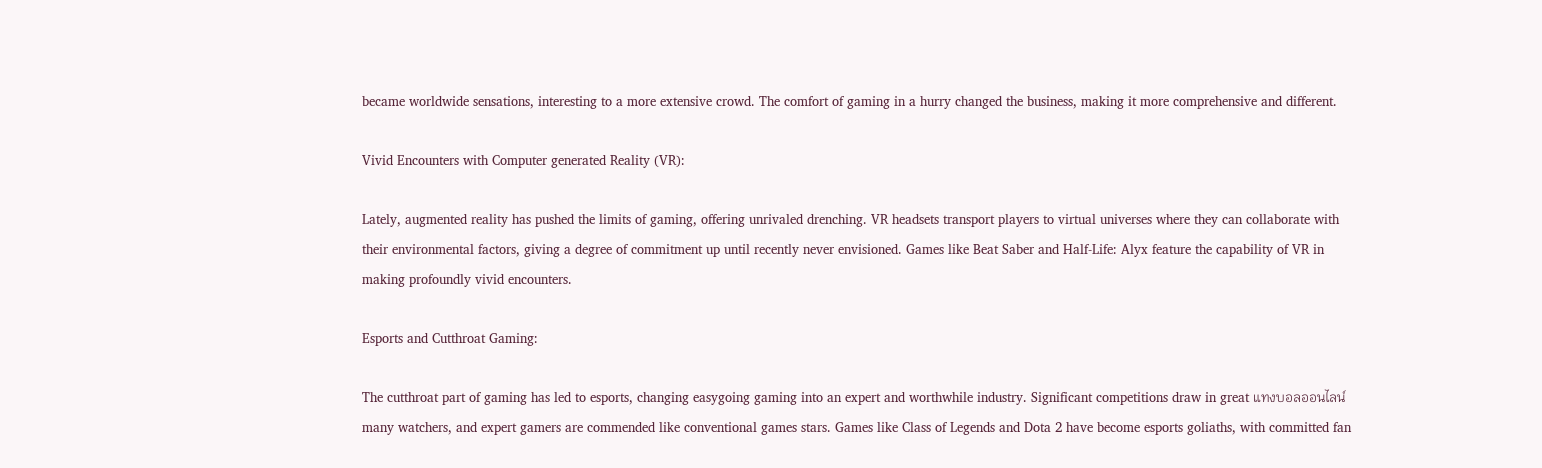became worldwide sensations, interesting to a more extensive crowd. The comfort of gaming in a hurry changed the business, making it more comprehensive and different.

Vivid Encounters with Computer generated Reality (VR):

Lately, augmented reality has pushed the limits of gaming, offering unrivaled drenching. VR headsets transport players to virtual universes where they can collaborate with their environmental factors, giving a degree of commitment up until recently never envisioned. Games like Beat Saber and Half-Life: Alyx feature the capability of VR in making profoundly vivid encounters.

Esports and Cutthroat Gaming:

The cutthroat part of gaming has led to esports, changing easygoing gaming into an expert and worthwhile industry. Significant competitions draw in great แทงบอลออนไลน์ many watchers, and expert gamers are commended like conventional games stars. Games like Class of Legends and Dota 2 have become esports goliaths, with committed fan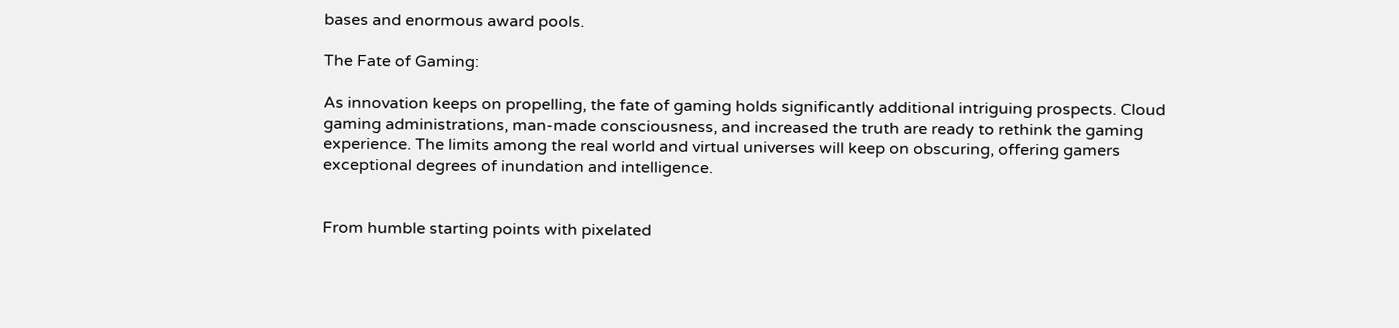bases and enormous award pools.

The Fate of Gaming:

As innovation keeps on propelling, the fate of gaming holds significantly additional intriguing prospects. Cloud gaming administrations, man-made consciousness, and increased the truth are ready to rethink the gaming experience. The limits among the real world and virtual universes will keep on obscuring, offering gamers exceptional degrees of inundation and intelligence.


From humble starting points with pixelated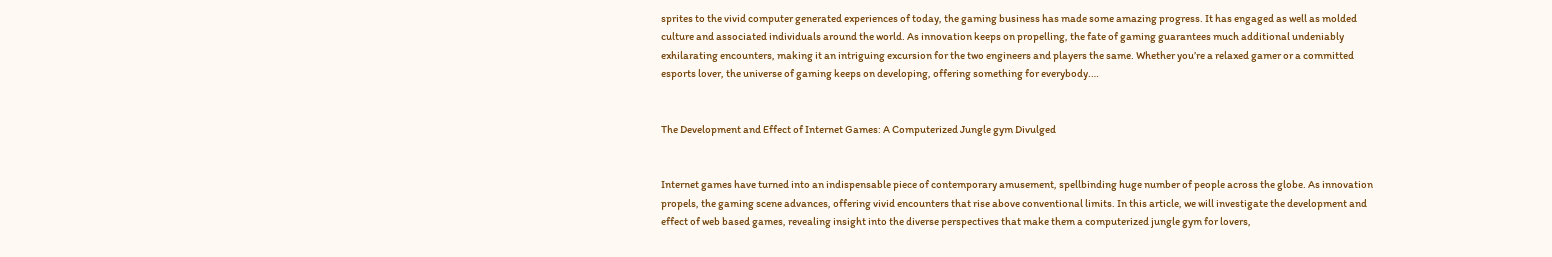sprites to the vivid computer generated experiences of today, the gaming business has made some amazing progress. It has engaged as well as molded culture and associated individuals around the world. As innovation keeps on propelling, the fate of gaming guarantees much additional undeniably exhilarating encounters, making it an intriguing excursion for the two engineers and players the same. Whether you’re a relaxed gamer or a committed esports lover, the universe of gaming keeps on developing, offering something for everybody.…


The Development and Effect of Internet Games: A Computerized Jungle gym Divulged


Internet games have turned into an indispensable piece of contemporary amusement, spellbinding huge number of people across the globe. As innovation propels, the gaming scene advances, offering vivid encounters that rise above conventional limits. In this article, we will investigate the development and effect of web based games, revealing insight into the diverse perspectives that make them a computerized jungle gym for lovers,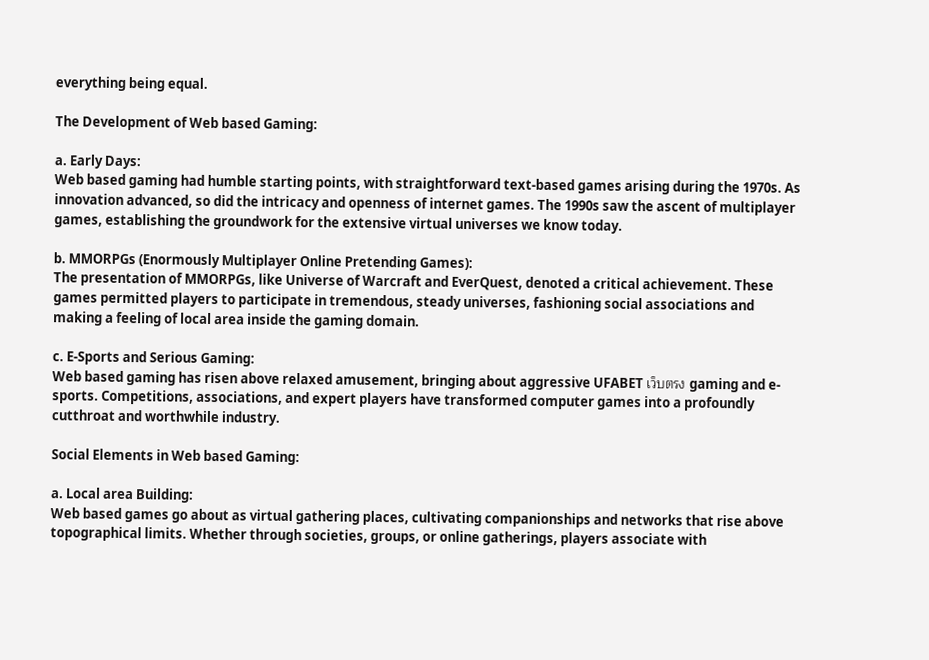everything being equal.

The Development of Web based Gaming:

a. Early Days:
Web based gaming had humble starting points, with straightforward text-based games arising during the 1970s. As innovation advanced, so did the intricacy and openness of internet games. The 1990s saw the ascent of multiplayer games, establishing the groundwork for the extensive virtual universes we know today.

b. MMORPGs (Enormously Multiplayer Online Pretending Games):
The presentation of MMORPGs, like Universe of Warcraft and EverQuest, denoted a critical achievement. These games permitted players to participate in tremendous, steady universes, fashioning social associations and making a feeling of local area inside the gaming domain.

c. E-Sports and Serious Gaming:
Web based gaming has risen above relaxed amusement, bringing about aggressive UFABET เว็บตรง gaming and e-sports. Competitions, associations, and expert players have transformed computer games into a profoundly cutthroat and worthwhile industry.

Social Elements in Web based Gaming:

a. Local area Building:
Web based games go about as virtual gathering places, cultivating companionships and networks that rise above topographical limits. Whether through societies, groups, or online gatherings, players associate with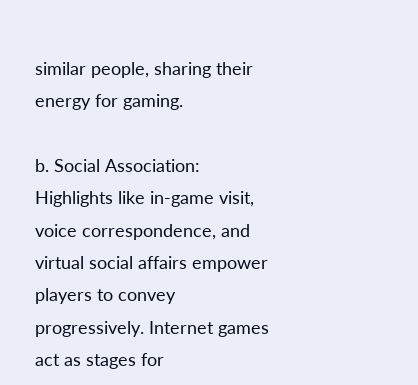similar people, sharing their energy for gaming.

b. Social Association:
Highlights like in-game visit, voice correspondence, and virtual social affairs empower players to convey progressively. Internet games act as stages for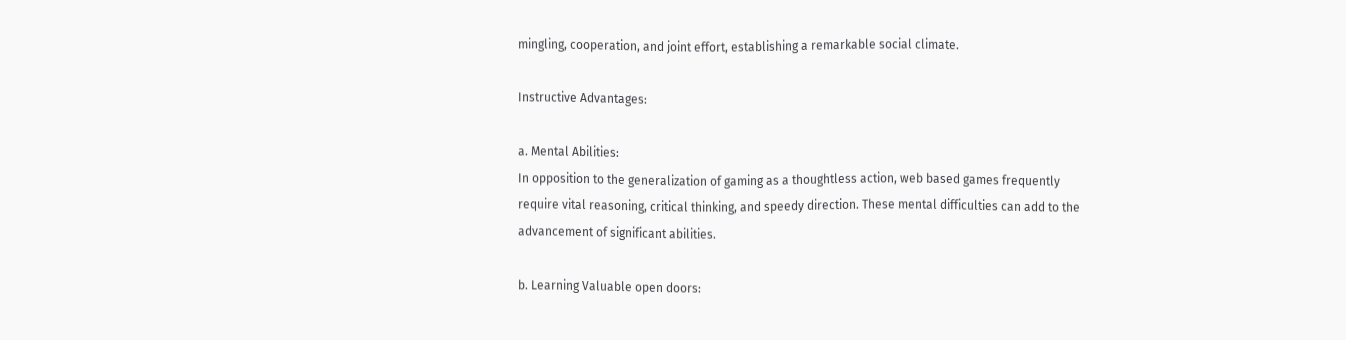mingling, cooperation, and joint effort, establishing a remarkable social climate.

Instructive Advantages:

a. Mental Abilities:
In opposition to the generalization of gaming as a thoughtless action, web based games frequently require vital reasoning, critical thinking, and speedy direction. These mental difficulties can add to the advancement of significant abilities.

b. Learning Valuable open doors: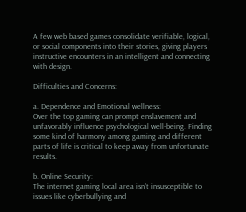A few web based games consolidate verifiable, logical, or social components into their stories, giving players instructive encounters in an intelligent and connecting with design.

Difficulties and Concerns:

a. Dependence and Emotional wellness:
Over the top gaming can prompt enslavement and unfavorably influence psychological well-being. Finding some kind of harmony among gaming and different parts of life is critical to keep away from unfortunate results.

b. Online Security:
The internet gaming local area isn’t insusceptible to issues like cyberbullying and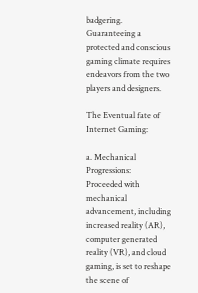badgering. Guaranteeing a protected and conscious gaming climate requires endeavors from the two players and designers.

The Eventual fate of Internet Gaming:

a. Mechanical Progressions:
Proceeded with mechanical advancement, including increased reality (AR), computer generated reality (VR), and cloud gaming, is set to reshape the scene of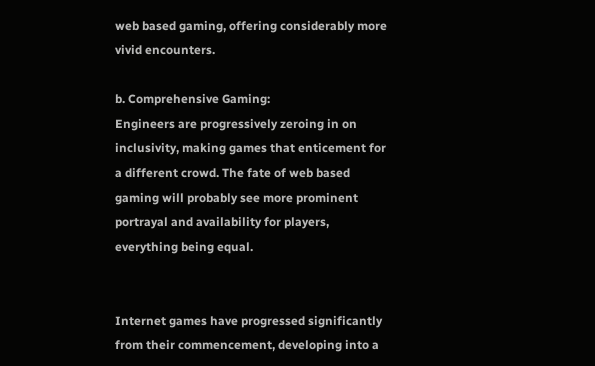web based gaming, offering considerably more vivid encounters.

b. Comprehensive Gaming:
Engineers are progressively zeroing in on inclusivity, making games that enticement for a different crowd. The fate of web based gaming will probably see more prominent portrayal and availability for players, everything being equal.


Internet games have progressed significantly from their commencement, developing into a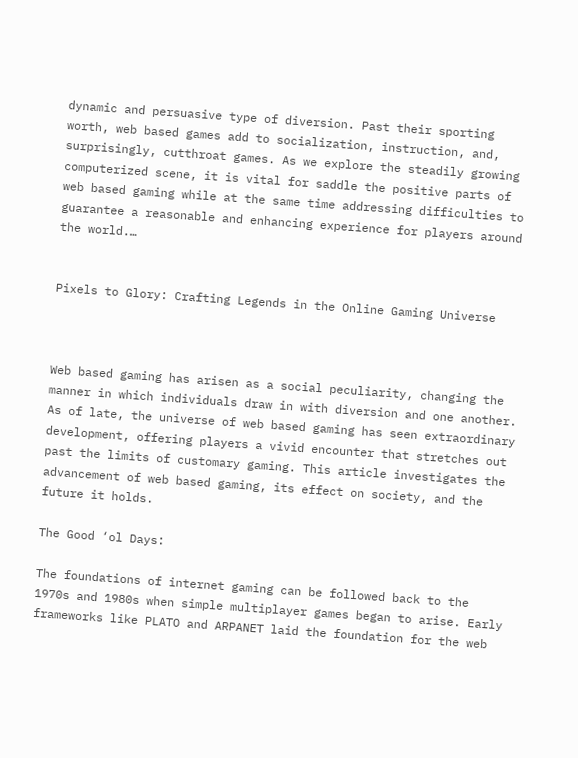dynamic and persuasive type of diversion. Past their sporting worth, web based games add to socialization, instruction, and, surprisingly, cutthroat games. As we explore the steadily growing computerized scene, it is vital for saddle the positive parts of web based gaming while at the same time addressing difficulties to guarantee a reasonable and enhancing experience for players around the world.…


Pixels to Glory: Crafting Legends in the Online Gaming Universe



Web based gaming has arisen as a social peculiarity, changing the manner in which individuals draw in with diversion and one another. As of late, the universe of web based gaming has seen extraordinary development, offering players a vivid encounter that stretches out past the limits of customary gaming. This article investigates the advancement of web based gaming, its effect on society, and the future it holds.

The Good ‘ol Days:

The foundations of internet gaming can be followed back to the 1970s and 1980s when simple multiplayer games began to arise. Early frameworks like PLATO and ARPANET laid the foundation for the web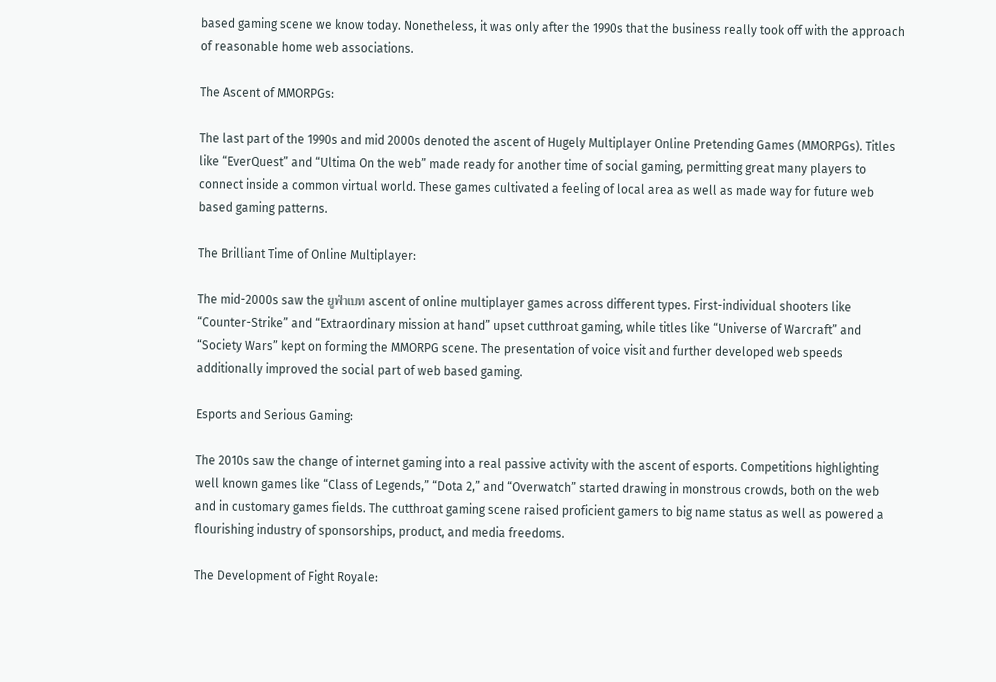based gaming scene we know today. Nonetheless, it was only after the 1990s that the business really took off with the approach of reasonable home web associations.

The Ascent of MMORPGs:

The last part of the 1990s and mid 2000s denoted the ascent of Hugely Multiplayer Online Pretending Games (MMORPGs). Titles like “EverQuest” and “Ultima On the web” made ready for another time of social gaming, permitting great many players to connect inside a common virtual world. These games cultivated a feeling of local area as well as made way for future web based gaming patterns.

The Brilliant Time of Online Multiplayer:

The mid-2000s saw the ยูฟ่าเบท ascent of online multiplayer games across different types. First-individual shooters like “Counter-Strike” and “Extraordinary mission at hand” upset cutthroat gaming, while titles like “Universe of Warcraft” and “Society Wars” kept on forming the MMORPG scene. The presentation of voice visit and further developed web speeds additionally improved the social part of web based gaming.

Esports and Serious Gaming:

The 2010s saw the change of internet gaming into a real passive activity with the ascent of esports. Competitions highlighting well known games like “Class of Legends,” “Dota 2,” and “Overwatch” started drawing in monstrous crowds, both on the web and in customary games fields. The cutthroat gaming scene raised proficient gamers to big name status as well as powered a flourishing industry of sponsorships, product, and media freedoms.

The Development of Fight Royale: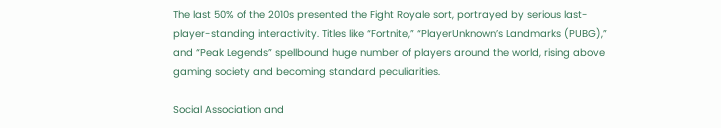The last 50% of the 2010s presented the Fight Royale sort, portrayed by serious last-player-standing interactivity. Titles like “Fortnite,” “PlayerUnknown’s Landmarks (PUBG),” and “Peak Legends” spellbound huge number of players around the world, rising above gaming society and becoming standard peculiarities.

Social Association and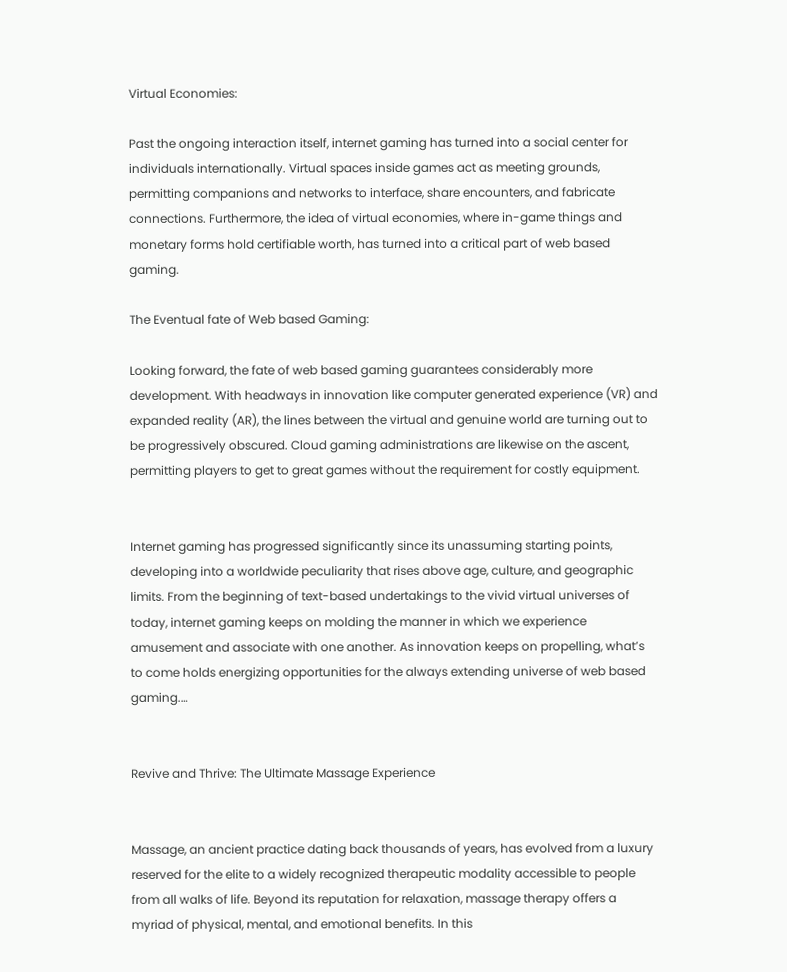Virtual Economies:

Past the ongoing interaction itself, internet gaming has turned into a social center for individuals internationally. Virtual spaces inside games act as meeting grounds, permitting companions and networks to interface, share encounters, and fabricate connections. Furthermore, the idea of virtual economies, where in-game things and monetary forms hold certifiable worth, has turned into a critical part of web based gaming.

The Eventual fate of Web based Gaming:

Looking forward, the fate of web based gaming guarantees considerably more development. With headways in innovation like computer generated experience (VR) and expanded reality (AR), the lines between the virtual and genuine world are turning out to be progressively obscured. Cloud gaming administrations are likewise on the ascent, permitting players to get to great games without the requirement for costly equipment.


Internet gaming has progressed significantly since its unassuming starting points, developing into a worldwide peculiarity that rises above age, culture, and geographic limits. From the beginning of text-based undertakings to the vivid virtual universes of today, internet gaming keeps on molding the manner in which we experience amusement and associate with one another. As innovation keeps on propelling, what’s to come holds energizing opportunities for the always extending universe of web based gaming.…


Revive and Thrive: The Ultimate Massage Experience


Massage, an ancient practice dating back thousands of years, has evolved from a luxury reserved for the elite to a widely recognized therapeutic modality accessible to people from all walks of life. Beyond its reputation for relaxation, massage therapy offers a myriad of physical, mental, and emotional benefits. In this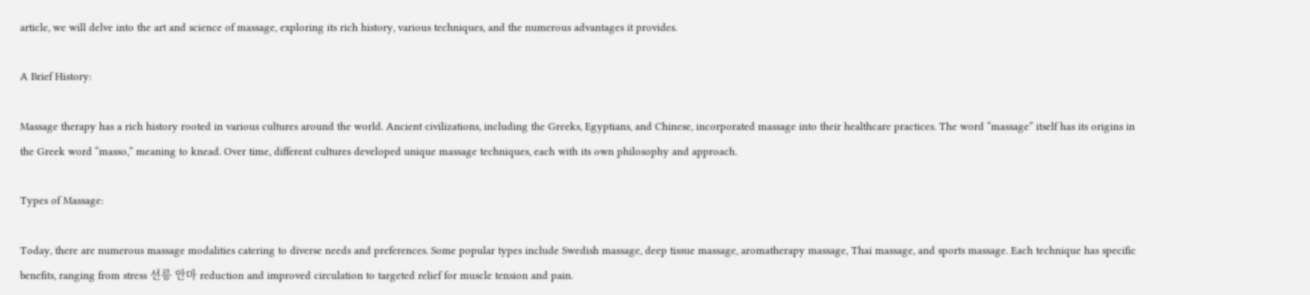article, we will delve into the art and science of massage, exploring its rich history, various techniques, and the numerous advantages it provides.

A Brief History:

Massage therapy has a rich history rooted in various cultures around the world. Ancient civilizations, including the Greeks, Egyptians, and Chinese, incorporated massage into their healthcare practices. The word “massage” itself has its origins in the Greek word “masso,” meaning to knead. Over time, different cultures developed unique massage techniques, each with its own philosophy and approach.

Types of Massage:

Today, there are numerous massage modalities catering to diverse needs and preferences. Some popular types include Swedish massage, deep tissue massage, aromatherapy massage, Thai massage, and sports massage. Each technique has specific benefits, ranging from stress 선릉 안마 reduction and improved circulation to targeted relief for muscle tension and pain.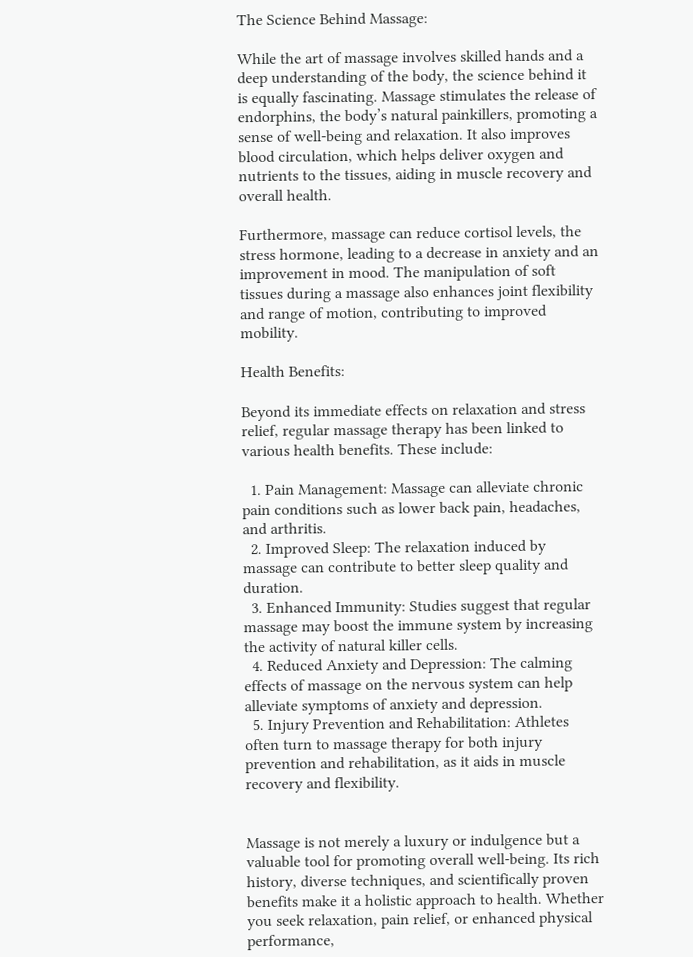The Science Behind Massage:

While the art of massage involves skilled hands and a deep understanding of the body, the science behind it is equally fascinating. Massage stimulates the release of endorphins, the body’s natural painkillers, promoting a sense of well-being and relaxation. It also improves blood circulation, which helps deliver oxygen and nutrients to the tissues, aiding in muscle recovery and overall health.

Furthermore, massage can reduce cortisol levels, the stress hormone, leading to a decrease in anxiety and an improvement in mood. The manipulation of soft tissues during a massage also enhances joint flexibility and range of motion, contributing to improved mobility.

Health Benefits:

Beyond its immediate effects on relaxation and stress relief, regular massage therapy has been linked to various health benefits. These include:

  1. Pain Management: Massage can alleviate chronic pain conditions such as lower back pain, headaches, and arthritis.
  2. Improved Sleep: The relaxation induced by massage can contribute to better sleep quality and duration.
  3. Enhanced Immunity: Studies suggest that regular massage may boost the immune system by increasing the activity of natural killer cells.
  4. Reduced Anxiety and Depression: The calming effects of massage on the nervous system can help alleviate symptoms of anxiety and depression.
  5. Injury Prevention and Rehabilitation: Athletes often turn to massage therapy for both injury prevention and rehabilitation, as it aids in muscle recovery and flexibility.


Massage is not merely a luxury or indulgence but a valuable tool for promoting overall well-being. Its rich history, diverse techniques, and scientifically proven benefits make it a holistic approach to health. Whether you seek relaxation, pain relief, or enhanced physical performance,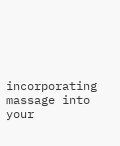incorporating massage into your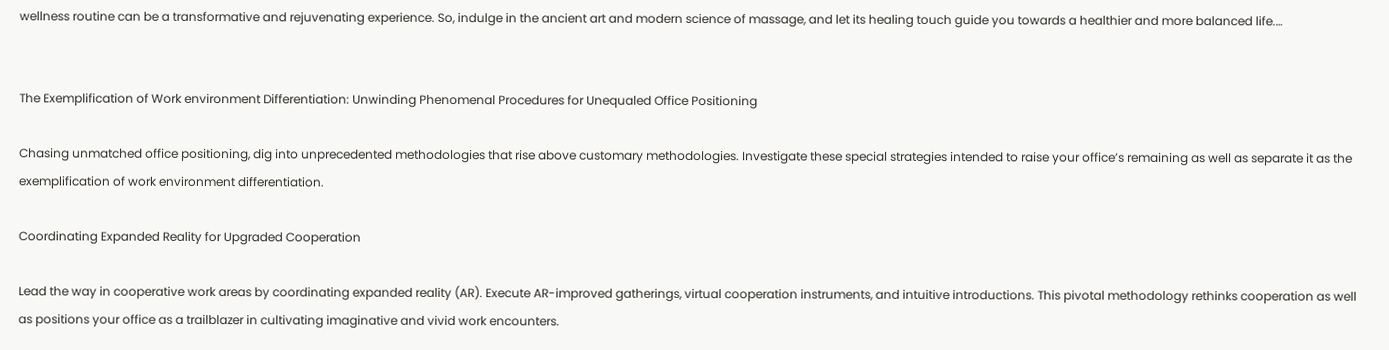wellness routine can be a transformative and rejuvenating experience. So, indulge in the ancient art and modern science of massage, and let its healing touch guide you towards a healthier and more balanced life.…


The Exemplification of Work environment Differentiation: Unwinding Phenomenal Procedures for Unequaled Office Positioning

Chasing unmatched office positioning, dig into unprecedented methodologies that rise above customary methodologies. Investigate these special strategies intended to raise your office’s remaining as well as separate it as the exemplification of work environment differentiation.

Coordinating Expanded Reality for Upgraded Cooperation

Lead the way in cooperative work areas by coordinating expanded reality (AR). Execute AR-improved gatherings, virtual cooperation instruments, and intuitive introductions. This pivotal methodology rethinks cooperation as well as positions your office as a trailblazer in cultivating imaginative and vivid work encounters.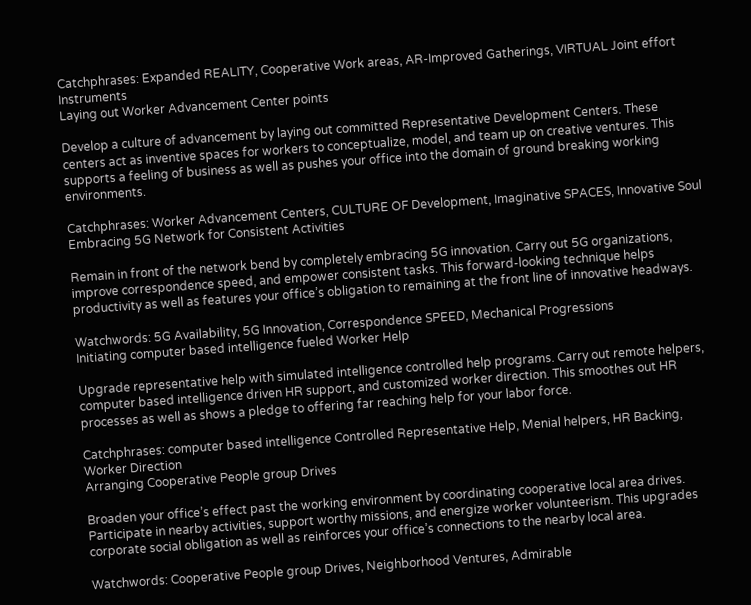Catchphrases: Expanded REALITY, Cooperative Work areas, AR-Improved Gatherings, VIRTUAL Joint effort Instruments
Laying out Worker Advancement Center points

Develop a culture of advancement by laying out committed Representative Development Centers. These centers act as inventive spaces for workers to conceptualize, model, and team up on creative ventures. This supports a feeling of business as well as pushes your office into the domain of ground breaking working environments.

Catchphrases: Worker Advancement Centers, CULTURE OF Development, Imaginative SPACES, Innovative Soul
Embracing 5G Network for Consistent Activities

Remain in front of the network bend by completely embracing 5G innovation. Carry out 5G organizations, improve correspondence speed, and empower consistent tasks. This forward-looking technique helps productivity as well as features your office’s obligation to remaining at the front line of innovative headways.

Watchwords: 5G Availability, 5G Innovation, Correspondence SPEED, Mechanical Progressions
Initiating computer based intelligence fueled Worker Help

Upgrade representative help with simulated intelligence controlled help programs. Carry out remote helpers, computer based intelligence driven HR support, and customized worker direction. This smoothes out HR processes as well as shows a pledge to offering far reaching help for your labor force.

Catchphrases: computer based intelligence Controlled Representative Help, Menial helpers, HR Backing, Worker Direction
Arranging Cooperative People group Drives

Broaden your office’s effect past the working environment by coordinating cooperative local area drives. Participate in nearby activities, support worthy missions, and energize worker volunteerism. This upgrades corporate social obligation as well as reinforces your office’s connections to the nearby local area.

Watchwords: Cooperative People group Drives, Neighborhood Ventures, Admirable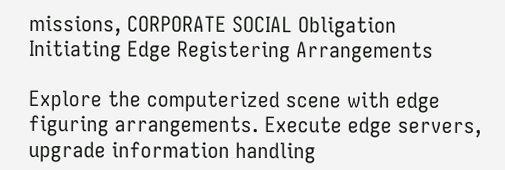missions, CORPORATE SOCIAL Obligation
Initiating Edge Registering Arrangements

Explore the computerized scene with edge figuring arrangements. Execute edge servers, upgrade information handling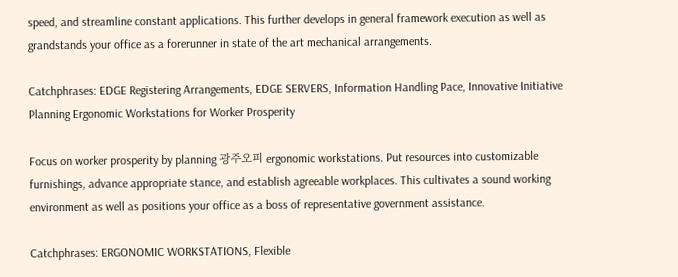speed, and streamline constant applications. This further develops in general framework execution as well as grandstands your office as a forerunner in state of the art mechanical arrangements.

Catchphrases: EDGE Registering Arrangements, EDGE SERVERS, Information Handling Pace, Innovative Initiative
Planning Ergonomic Workstations for Worker Prosperity

Focus on worker prosperity by planning 광주오피 ergonomic workstations. Put resources into customizable furnishings, advance appropriate stance, and establish agreeable workplaces. This cultivates a sound working environment as well as positions your office as a boss of representative government assistance.

Catchphrases: ERGONOMIC WORKSTATIONS, Flexible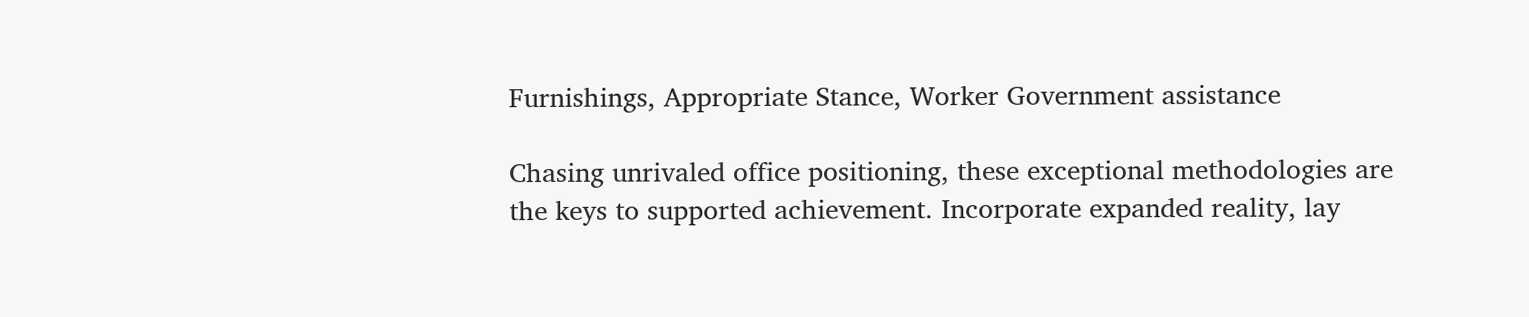Furnishings, Appropriate Stance, Worker Government assistance

Chasing unrivaled office positioning, these exceptional methodologies are the keys to supported achievement. Incorporate expanded reality, lay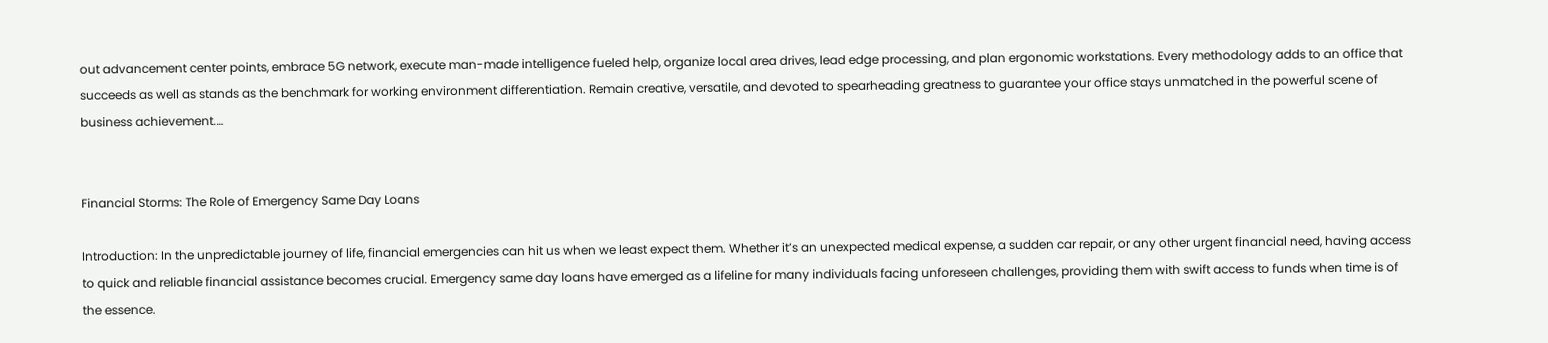out advancement center points, embrace 5G network, execute man-made intelligence fueled help, organize local area drives, lead edge processing, and plan ergonomic workstations. Every methodology adds to an office that succeeds as well as stands as the benchmark for working environment differentiation. Remain creative, versatile, and devoted to spearheading greatness to guarantee your office stays unmatched in the powerful scene of business achievement.…


Financial Storms: The Role of Emergency Same Day Loans

Introduction: In the unpredictable journey of life, financial emergencies can hit us when we least expect them. Whether it’s an unexpected medical expense, a sudden car repair, or any other urgent financial need, having access to quick and reliable financial assistance becomes crucial. Emergency same day loans have emerged as a lifeline for many individuals facing unforeseen challenges, providing them with swift access to funds when time is of the essence.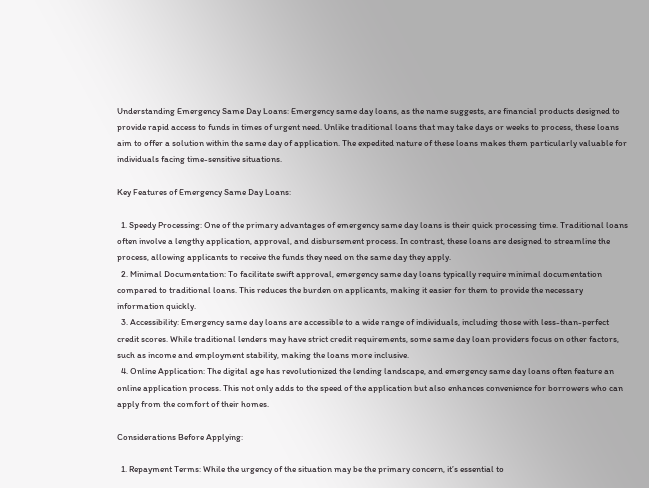Understanding Emergency Same Day Loans: Emergency same day loans, as the name suggests, are financial products designed to provide rapid access to funds in times of urgent need. Unlike traditional loans that may take days or weeks to process, these loans aim to offer a solution within the same day of application. The expedited nature of these loans makes them particularly valuable for individuals facing time-sensitive situations.

Key Features of Emergency Same Day Loans:

  1. Speedy Processing: One of the primary advantages of emergency same day loans is their quick processing time. Traditional loans often involve a lengthy application, approval, and disbursement process. In contrast, these loans are designed to streamline the process, allowing applicants to receive the funds they need on the same day they apply.
  2. Minimal Documentation: To facilitate swift approval, emergency same day loans typically require minimal documentation compared to traditional loans. This reduces the burden on applicants, making it easier for them to provide the necessary information quickly.
  3. Accessibility: Emergency same day loans are accessible to a wide range of individuals, including those with less-than-perfect credit scores. While traditional lenders may have strict credit requirements, some same day loan providers focus on other factors, such as income and employment stability, making the loans more inclusive.
  4. Online Application: The digital age has revolutionized the lending landscape, and emergency same day loans often feature an online application process. This not only adds to the speed of the application but also enhances convenience for borrowers who can apply from the comfort of their homes.

Considerations Before Applying:

  1. Repayment Terms: While the urgency of the situation may be the primary concern, it’s essential to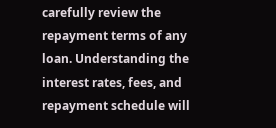carefully review the repayment terms of any loan. Understanding the interest rates, fees, and repayment schedule will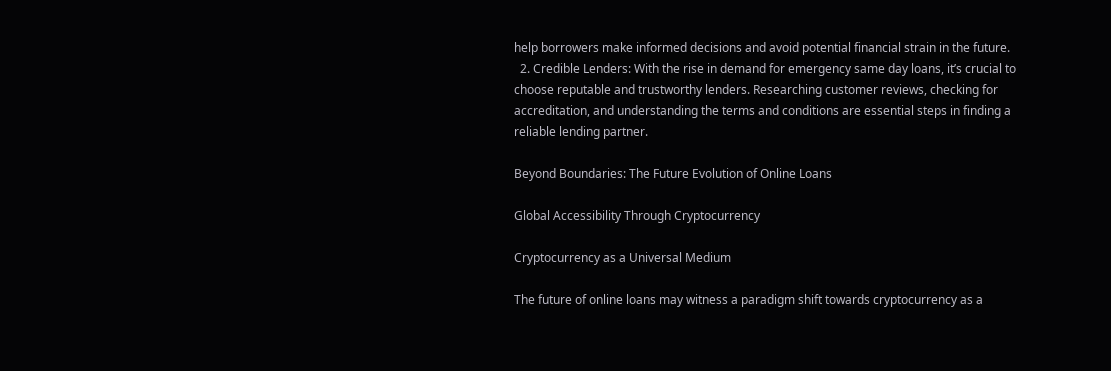help borrowers make informed decisions and avoid potential financial strain in the future.
  2. Credible Lenders: With the rise in demand for emergency same day loans, it’s crucial to choose reputable and trustworthy lenders. Researching customer reviews, checking for accreditation, and understanding the terms and conditions are essential steps in finding a reliable lending partner.

Beyond Boundaries: The Future Evolution of Online Loans

Global Accessibility Through Cryptocurrency

Cryptocurrency as a Universal Medium

The future of online loans may witness a paradigm shift towards cryptocurrency as a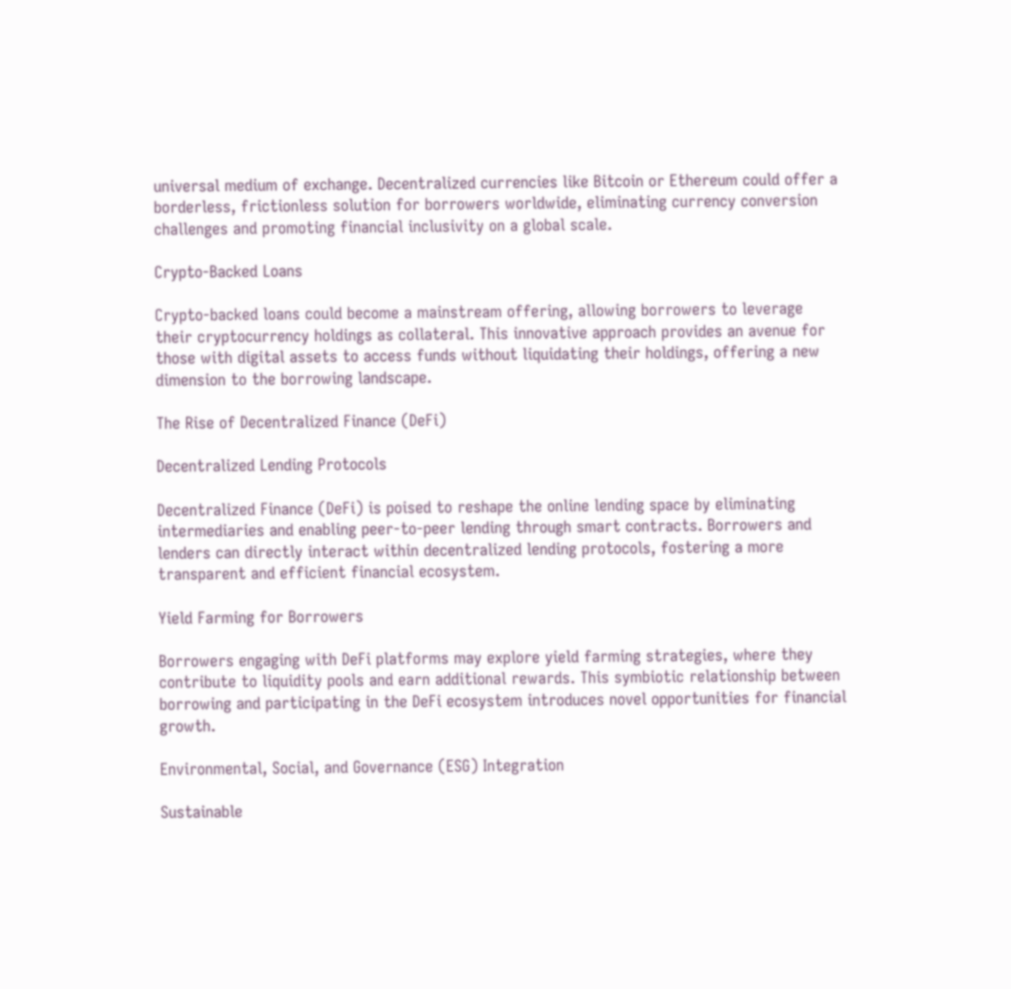universal medium of exchange. Decentralized currencies like Bitcoin or Ethereum could offer a borderless, frictionless solution for borrowers worldwide, eliminating currency conversion challenges and promoting financial inclusivity on a global scale.

Crypto-Backed Loans

Crypto-backed loans could become a mainstream offering, allowing borrowers to leverage their cryptocurrency holdings as collateral. This innovative approach provides an avenue for those with digital assets to access funds without liquidating their holdings, offering a new dimension to the borrowing landscape.

The Rise of Decentralized Finance (DeFi)

Decentralized Lending Protocols

Decentralized Finance (DeFi) is poised to reshape the online lending space by eliminating intermediaries and enabling peer-to-peer lending through smart contracts. Borrowers and lenders can directly interact within decentralized lending protocols, fostering a more transparent and efficient financial ecosystem.

Yield Farming for Borrowers

Borrowers engaging with DeFi platforms may explore yield farming strategies, where they contribute to liquidity pools and earn additional rewards. This symbiotic relationship between borrowing and participating in the DeFi ecosystem introduces novel opportunities for financial growth.

Environmental, Social, and Governance (ESG) Integration

Sustainable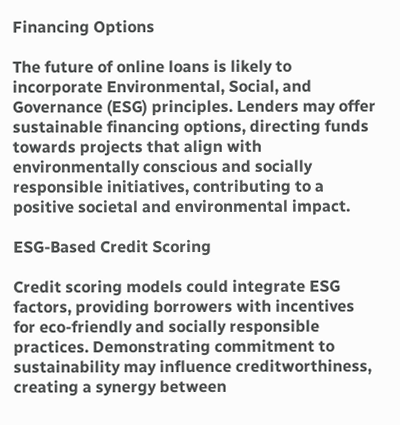Financing Options

The future of online loans is likely to incorporate Environmental, Social, and Governance (ESG) principles. Lenders may offer sustainable financing options, directing funds towards projects that align with environmentally conscious and socially responsible initiatives, contributing to a positive societal and environmental impact.

ESG-Based Credit Scoring

Credit scoring models could integrate ESG factors, providing borrowers with incentives for eco-friendly and socially responsible practices. Demonstrating commitment to sustainability may influence creditworthiness, creating a synergy between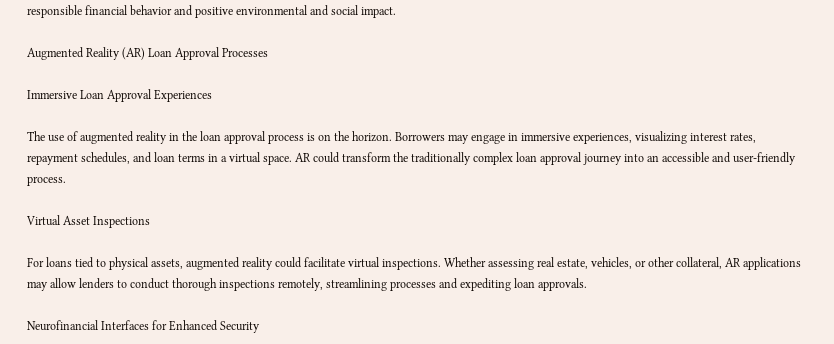responsible financial behavior and positive environmental and social impact.

Augmented Reality (AR) Loan Approval Processes

Immersive Loan Approval Experiences

The use of augmented reality in the loan approval process is on the horizon. Borrowers may engage in immersive experiences, visualizing interest rates, repayment schedules, and loan terms in a virtual space. AR could transform the traditionally complex loan approval journey into an accessible and user-friendly process.

Virtual Asset Inspections

For loans tied to physical assets, augmented reality could facilitate virtual inspections. Whether assessing real estate, vehicles, or other collateral, AR applications may allow lenders to conduct thorough inspections remotely, streamlining processes and expediting loan approvals.

Neurofinancial Interfaces for Enhanced Security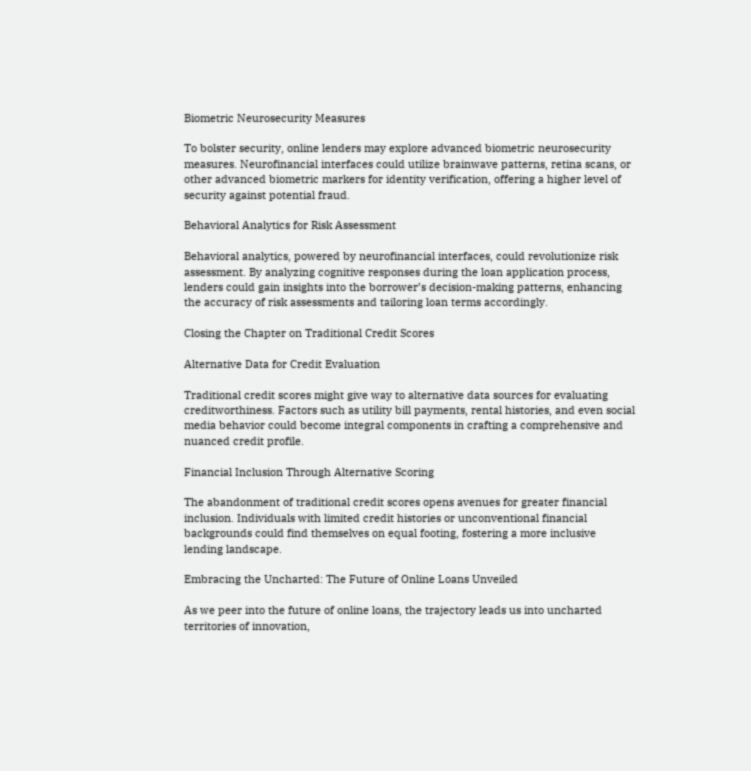Biometric Neurosecurity Measures

To bolster security, online lenders may explore advanced biometric neurosecurity measures. Neurofinancial interfaces could utilize brainwave patterns, retina scans, or other advanced biometric markers for identity verification, offering a higher level of security against potential fraud.

Behavioral Analytics for Risk Assessment

Behavioral analytics, powered by neurofinancial interfaces, could revolutionize risk assessment. By analyzing cognitive responses during the loan application process, lenders could gain insights into the borrower’s decision-making patterns, enhancing the accuracy of risk assessments and tailoring loan terms accordingly.

Closing the Chapter on Traditional Credit Scores

Alternative Data for Credit Evaluation

Traditional credit scores might give way to alternative data sources for evaluating creditworthiness. Factors such as utility bill payments, rental histories, and even social media behavior could become integral components in crafting a comprehensive and nuanced credit profile.

Financial Inclusion Through Alternative Scoring

The abandonment of traditional credit scores opens avenues for greater financial inclusion. Individuals with limited credit histories or unconventional financial backgrounds could find themselves on equal footing, fostering a more inclusive lending landscape.

Embracing the Uncharted: The Future of Online Loans Unveiled

As we peer into the future of online loans, the trajectory leads us into uncharted territories of innovation,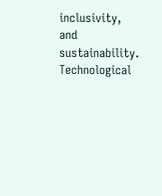inclusivity, and sustainability. Technological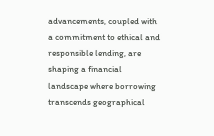advancements, coupled with a commitment to ethical and responsible lending, are shaping a financial landscape where borrowing transcends geographical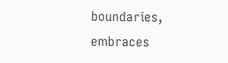boundaries, embraces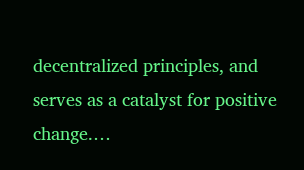decentralized principles, and serves as a catalyst for positive change.…